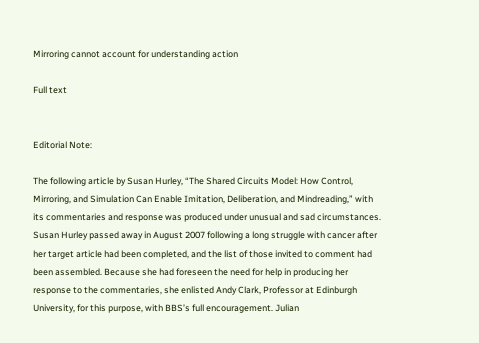Mirroring cannot account for understanding action

Full text


Editorial Note:

The following article by Susan Hurley, “The Shared Circuits Model: How Control, Mirroring, and Simulation Can Enable Imitation, Deliberation, and Mindreading,” with its commentaries and response was produced under unusual and sad circumstances. Susan Hurley passed away in August 2007 following a long struggle with cancer after her target article had been completed, and the list of those invited to comment had been assembled. Because she had foreseen the need for help in producing her response to the commentaries, she enlisted Andy Clark, Professor at Edinburgh University, for this purpose, with BBS’s full encouragement. Julian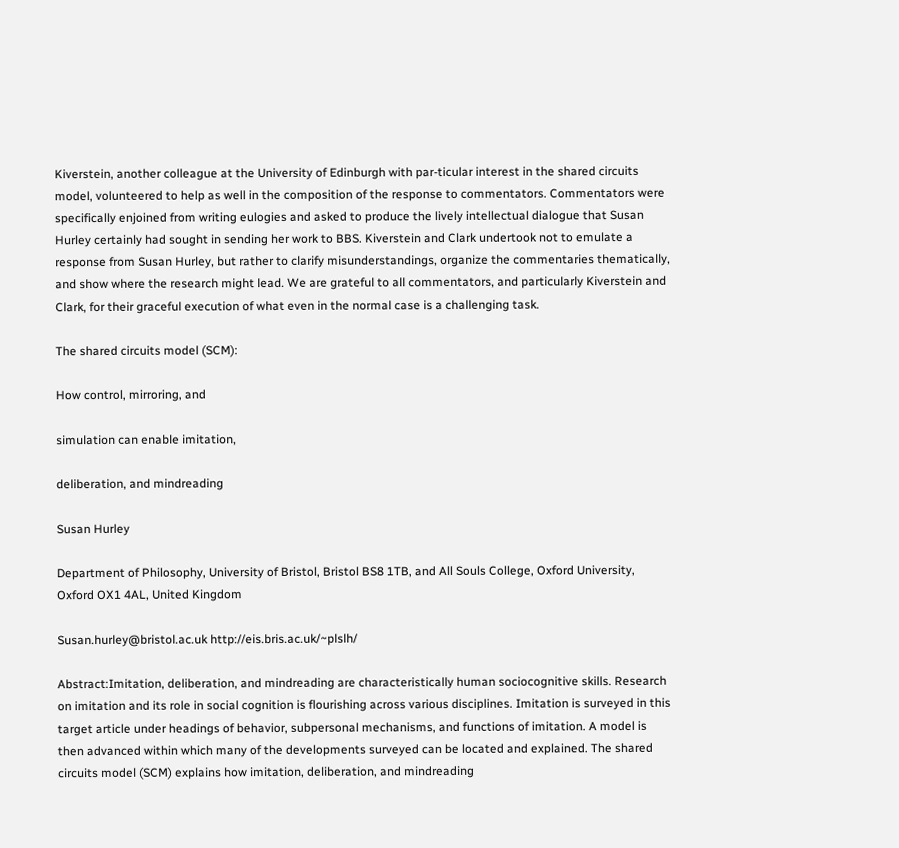Kiverstein, another colleague at the University of Edinburgh with par-ticular interest in the shared circuits model, volunteered to help as well in the composition of the response to commentators. Commentators were specifically enjoined from writing eulogies and asked to produce the lively intellectual dialogue that Susan Hurley certainly had sought in sending her work to BBS. Kiverstein and Clark undertook not to emulate a response from Susan Hurley, but rather to clarify misunderstandings, organize the commentaries thematically, and show where the research might lead. We are grateful to all commentators, and particularly Kiverstein and Clark, for their graceful execution of what even in the normal case is a challenging task.

The shared circuits model (SCM):

How control, mirroring, and

simulation can enable imitation,

deliberation, and mindreading

Susan Hurley

Department of Philosophy, University of Bristol, Bristol BS8 1TB, and All Souls College, Oxford University, Oxford OX1 4AL, United Kingdom

Susan.hurley@bristol.ac.uk http://eis.bris.ac.uk/~plslh/

Abstract:Imitation, deliberation, and mindreading are characteristically human sociocognitive skills. Research on imitation and its role in social cognition is flourishing across various disciplines. Imitation is surveyed in this target article under headings of behavior, subpersonal mechanisms, and functions of imitation. A model is then advanced within which many of the developments surveyed can be located and explained. The shared circuits model (SCM) explains how imitation, deliberation, and mindreading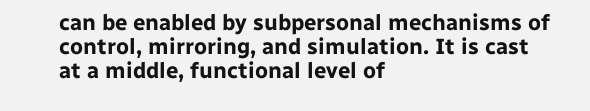can be enabled by subpersonal mechanisms of control, mirroring, and simulation. It is cast at a middle, functional level of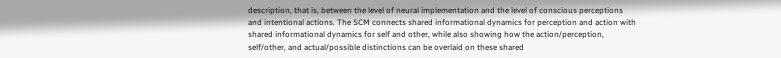description, that is, between the level of neural implementation and the level of conscious perceptions and intentional actions. The SCM connects shared informational dynamics for perception and action with shared informational dynamics for self and other, while also showing how the action/perception, self/other, and actual/possible distinctions can be overlaid on these shared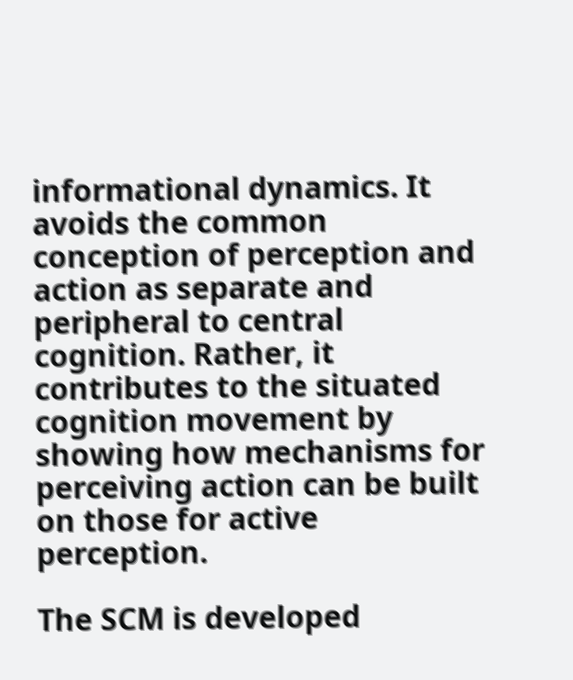informational dynamics. It avoids the common conception of perception and action as separate and peripheral to central cognition. Rather, it contributes to the situated cognition movement by showing how mechanisms for perceiving action can be built on those for active perception.

The SCM is developed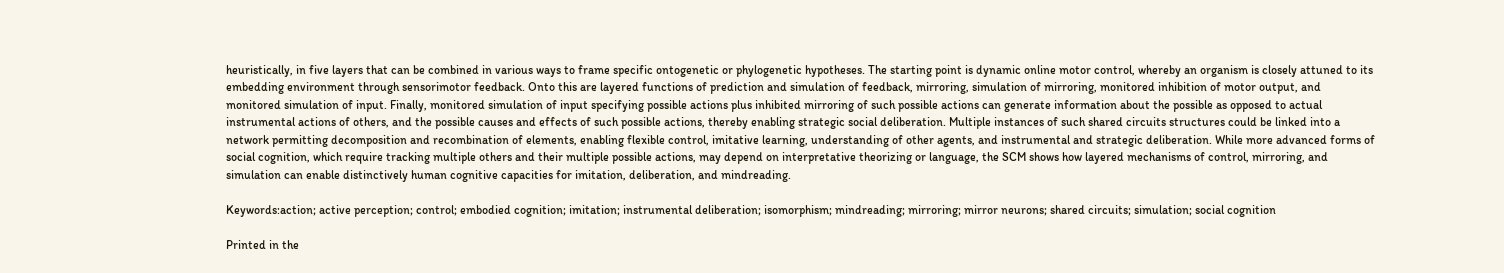heuristically, in five layers that can be combined in various ways to frame specific ontogenetic or phylogenetic hypotheses. The starting point is dynamic online motor control, whereby an organism is closely attuned to its embedding environment through sensorimotor feedback. Onto this are layered functions of prediction and simulation of feedback, mirroring, simulation of mirroring, monitored inhibition of motor output, and monitored simulation of input. Finally, monitored simulation of input specifying possible actions plus inhibited mirroring of such possible actions can generate information about the possible as opposed to actual instrumental actions of others, and the possible causes and effects of such possible actions, thereby enabling strategic social deliberation. Multiple instances of such shared circuits structures could be linked into a network permitting decomposition and recombination of elements, enabling flexible control, imitative learning, understanding of other agents, and instrumental and strategic deliberation. While more advanced forms of social cognition, which require tracking multiple others and their multiple possible actions, may depend on interpretative theorizing or language, the SCM shows how layered mechanisms of control, mirroring, and simulation can enable distinctively human cognitive capacities for imitation, deliberation, and mindreading.

Keywords:action; active perception; control; embodied cognition; imitation; instrumental deliberation; isomorphism; mindreading; mirroring; mirror neurons; shared circuits; simulation; social cognition

Printed in the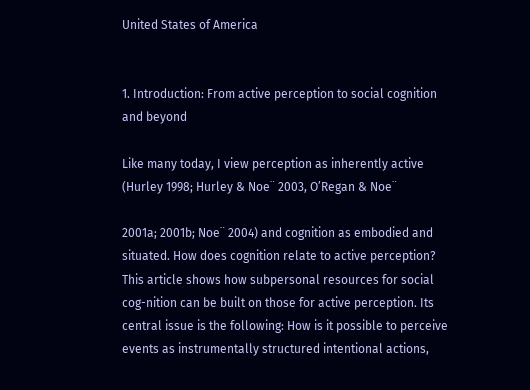United States of America


1. Introduction: From active perception to social cognition and beyond

Like many today, I view perception as inherently active (Hurley 1998; Hurley & Noe¨ 2003, O’Regan & Noe¨

2001a; 2001b; Noe¨ 2004) and cognition as embodied and situated. How does cognition relate to active perception? This article shows how subpersonal resources for social cog-nition can be built on those for active perception. Its central issue is the following: How is it possible to perceive events as instrumentally structured intentional actions,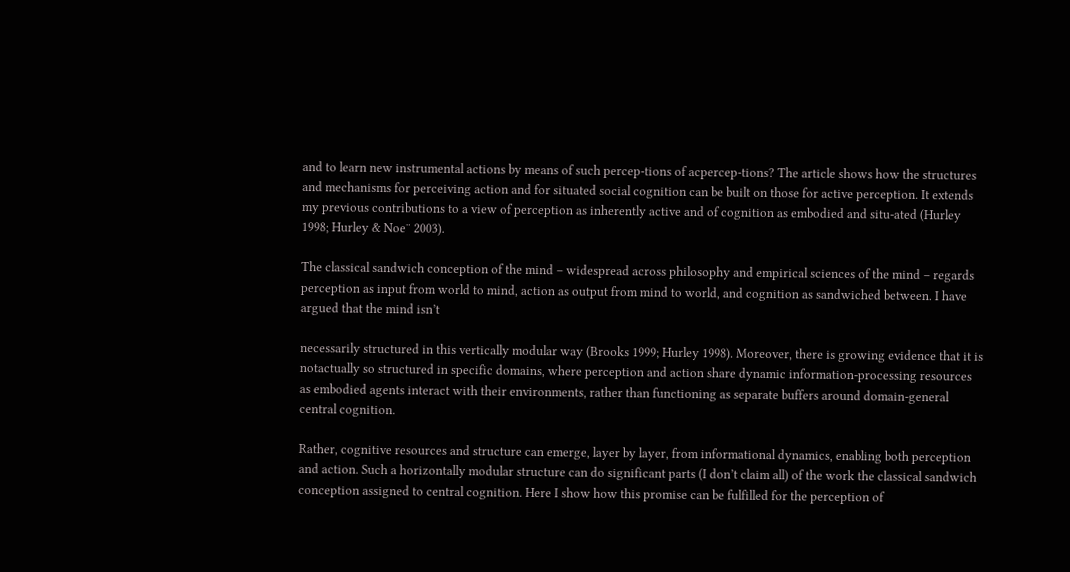and to learn new instrumental actions by means of such percep-tions of acpercep-tions? The article shows how the structures and mechanisms for perceiving action and for situated social cognition can be built on those for active perception. It extends my previous contributions to a view of perception as inherently active and of cognition as embodied and situ-ated (Hurley 1998; Hurley & Noe¨ 2003).

The classical sandwich conception of the mind – widespread across philosophy and empirical sciences of the mind – regards perception as input from world to mind, action as output from mind to world, and cognition as sandwiched between. I have argued that the mind isn’t

necessarily structured in this vertically modular way (Brooks 1999; Hurley 1998). Moreover, there is growing evidence that it is notactually so structured in specific domains, where perception and action share dynamic information-processing resources as embodied agents interact with their environments, rather than functioning as separate buffers around domain-general central cognition.

Rather, cognitive resources and structure can emerge, layer by layer, from informational dynamics, enabling both perception and action. Such a horizontally modular structure can do significant parts (I don’t claim all) of the work the classical sandwich conception assigned to central cognition. Here I show how this promise can be fulfilled for the perception of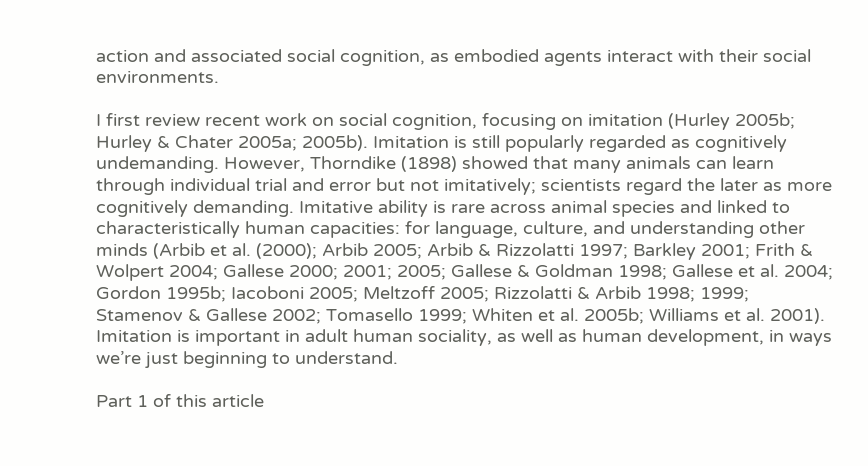action and associated social cognition, as embodied agents interact with their social environments.

I first review recent work on social cognition, focusing on imitation (Hurley 2005b; Hurley & Chater 2005a; 2005b). Imitation is still popularly regarded as cognitively undemanding. However, Thorndike (1898) showed that many animals can learn through individual trial and error but not imitatively; scientists regard the later as more cognitively demanding. Imitative ability is rare across animal species and linked to characteristically human capacities: for language, culture, and understanding other minds (Arbib et al. (2000); Arbib 2005; Arbib & Rizzolatti 1997; Barkley 2001; Frith & Wolpert 2004; Gallese 2000; 2001; 2005; Gallese & Goldman 1998; Gallese et al. 2004; Gordon 1995b; Iacoboni 2005; Meltzoff 2005; Rizzolatti & Arbib 1998; 1999; Stamenov & Gallese 2002; Tomasello 1999; Whiten et al. 2005b; Williams et al. 2001). Imitation is important in adult human sociality, as well as human development, in ways we’re just beginning to understand.

Part 1 of this article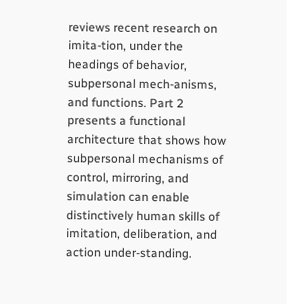reviews recent research on imita-tion, under the headings of behavior, subpersonal mech-anisms, and functions. Part 2 presents a functional architecture that shows how subpersonal mechanisms of control, mirroring, and simulation can enable distinctively human skills of imitation, deliberation, and action under-standing.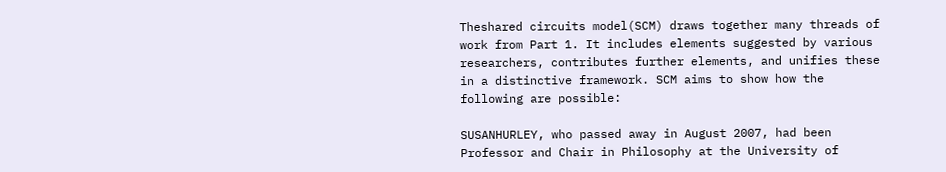Theshared circuits model(SCM) draws together many threads of work from Part 1. It includes elements suggested by various researchers, contributes further elements, and unifies these in a distinctive framework. SCM aims to show how the following are possible:

SUSANHURLEY, who passed away in August 2007, had been Professor and Chair in Philosophy at the University of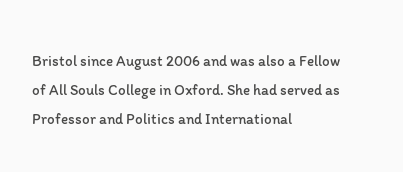Bristol since August 2006 and was also a Fellow of All Souls College in Oxford. She had served as Professor and Politics and International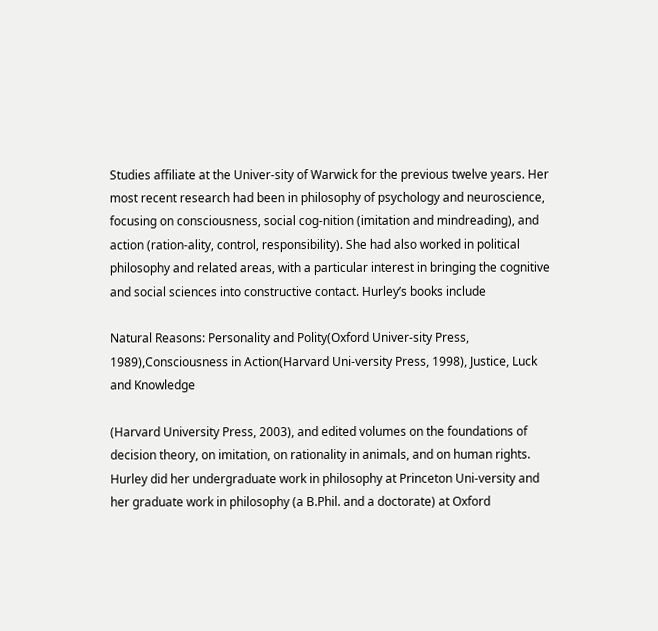Studies affiliate at the Univer-sity of Warwick for the previous twelve years. Her most recent research had been in philosophy of psychology and neuroscience, focusing on consciousness, social cog-nition (imitation and mindreading), and action (ration-ality, control, responsibility). She had also worked in political philosophy and related areas, with a particular interest in bringing the cognitive and social sciences into constructive contact. Hurley’s books include

Natural Reasons: Personality and Polity(Oxford Univer-sity Press, 1989),Consciousness in Action(Harvard Uni-versity Press, 1998), Justice, Luck and Knowledge

(Harvard University Press, 2003), and edited volumes on the foundations of decision theory, on imitation, on rationality in animals, and on human rights. Hurley did her undergraduate work in philosophy at Princeton Uni-versity and her graduate work in philosophy (a B.Phil. and a doctorate) at Oxford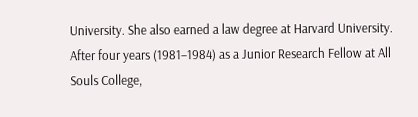University. She also earned a law degree at Harvard University. After four years (1981–1984) as a Junior Research Fellow at All Souls College,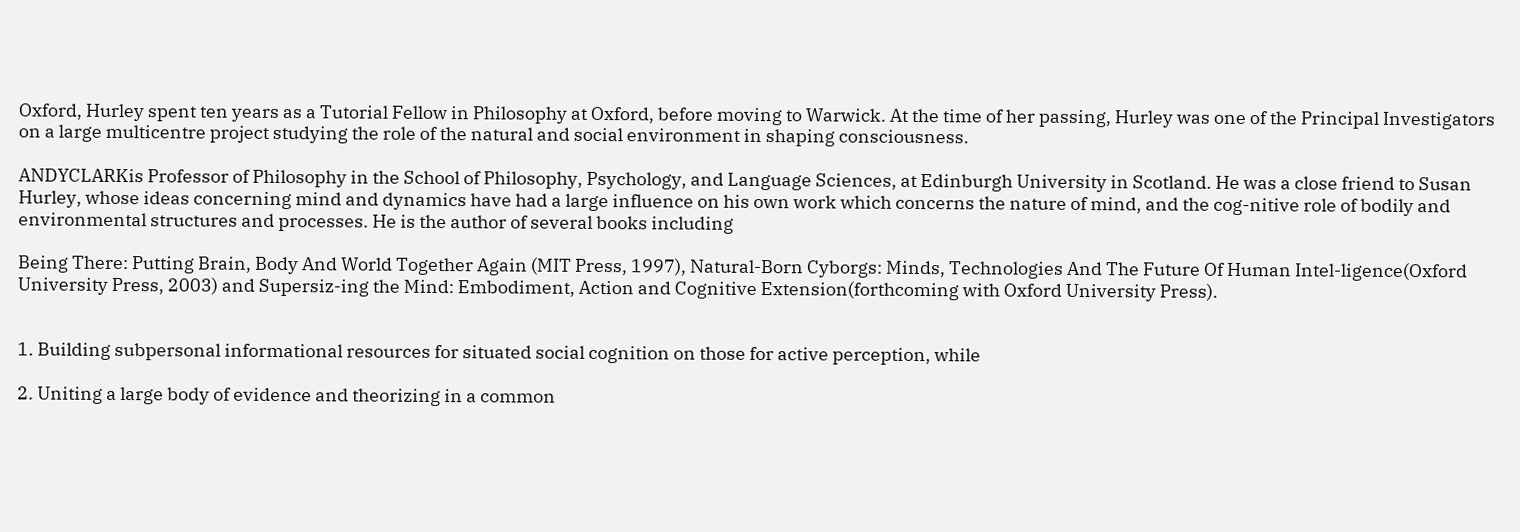Oxford, Hurley spent ten years as a Tutorial Fellow in Philosophy at Oxford, before moving to Warwick. At the time of her passing, Hurley was one of the Principal Investigators on a large multicentre project studying the role of the natural and social environment in shaping consciousness.

ANDYCLARKis Professor of Philosophy in the School of Philosophy, Psychology, and Language Sciences, at Edinburgh University in Scotland. He was a close friend to Susan Hurley, whose ideas concerning mind and dynamics have had a large influence on his own work which concerns the nature of mind, and the cog-nitive role of bodily and environmental structures and processes. He is the author of several books including

Being There: Putting Brain, Body And World Together Again (MIT Press, 1997), Natural-Born Cyborgs: Minds, Technologies And The Future Of Human Intel-ligence(Oxford University Press, 2003) and Supersiz-ing the Mind: Embodiment, Action and Cognitive Extension(forthcoming with Oxford University Press).


1. Building subpersonal informational resources for situated social cognition on those for active perception, while

2. Uniting a large body of evidence and theorizing in a common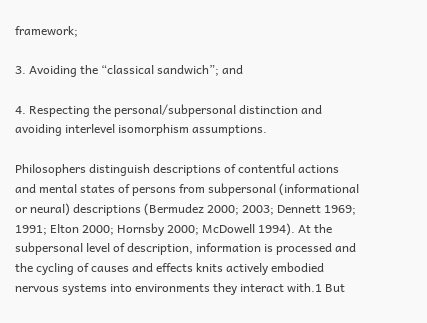framework;

3. Avoiding the “classical sandwich”; and

4. Respecting the personal/subpersonal distinction and avoiding interlevel isomorphism assumptions.

Philosophers distinguish descriptions of contentful actions and mental states of persons from subpersonal (informational or neural) descriptions (Bermudez 2000; 2003; Dennett 1969; 1991; Elton 2000; Hornsby 2000; McDowell 1994). At the subpersonal level of description, information is processed and the cycling of causes and effects knits actively embodied nervous systems into environments they interact with.1 But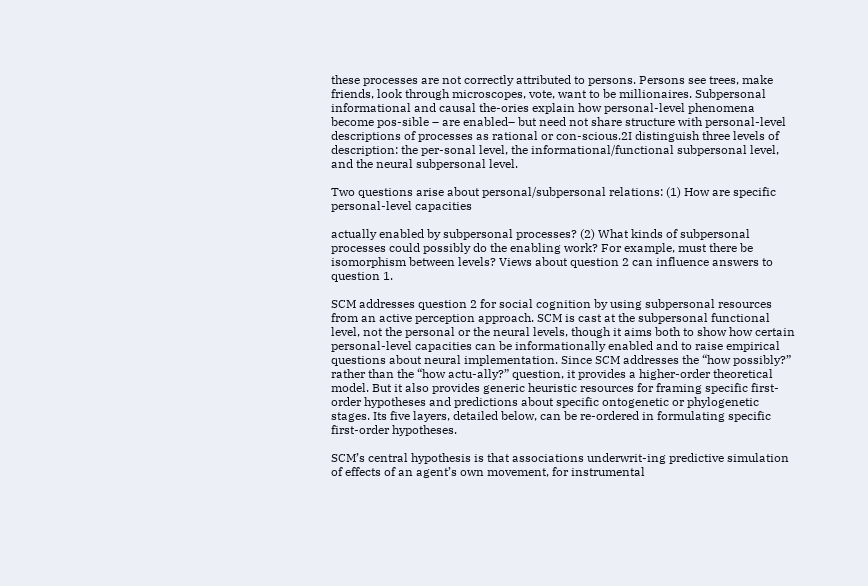these processes are not correctly attributed to persons. Persons see trees, make friends, look through microscopes, vote, want to be millionaires. Subpersonal informational and causal the-ories explain how personal-level phenomena become pos-sible – are enabled– but need not share structure with personal-level descriptions of processes as rational or con-scious.2I distinguish three levels of description: the per-sonal level, the informational/functional subpersonal level, and the neural subpersonal level.

Two questions arise about personal/subpersonal relations: (1) How are specific personal-level capacities

actually enabled by subpersonal processes? (2) What kinds of subpersonal processes could possibly do the enabling work? For example, must there be isomorphism between levels? Views about question 2 can influence answers to question 1.

SCM addresses question 2 for social cognition by using subpersonal resources from an active perception approach. SCM is cast at the subpersonal functional level, not the personal or the neural levels, though it aims both to show how certain personal-level capacities can be informationally enabled and to raise empirical questions about neural implementation. Since SCM addresses the “how possibly?” rather than the “how actu-ally?” question, it provides a higher-order theoretical model. But it also provides generic heuristic resources for framing specific first-order hypotheses and predictions about specific ontogenetic or phylogenetic stages. Its five layers, detailed below, can be re-ordered in formulating specific first-order hypotheses.

SCM’s central hypothesis is that associations underwrit-ing predictive simulation of effects of an agent’s own movement, for instrumental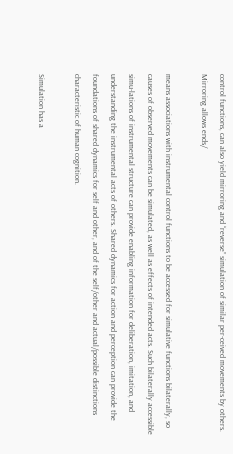control functions, can also yield mirroring and “reverse” simulation of similar per-ceived movements by others. Mirroring allows ends/

means associations with instrumental control functions to be accessed for simulative functions bilaterally, so causes of observed movements can be simulated, as well as effects of intended acts. Such bilaterally accessible simu-lations of instrumental structure can provide enabling information for deliberation, imitation, and understanding the instrumental acts of others. Shared dynamics for action and perception can provide the foundations of shared dynamics for self and other, and of the self/other and actual/possible distinctions characteristic of human cognition.

Simulation has a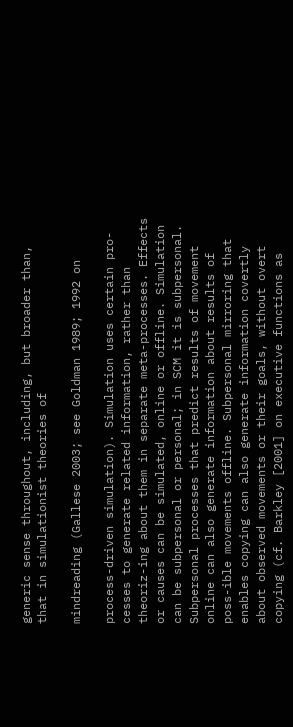generic sense throughout, including, but broader than, that in simulationist theories of

mindreading (Gallese 2003; see Goldman 1989; 1992 on

process-driven simulation). Simulation uses certain pro-cesses to generate related information, rather than theoriz-ing about them in separate meta-processes. Effects or causes can be simulated, online or offline. Simulation can be subpersonal or personal; in SCM it is subpersonal. Subpersonal processes that predict results of movement online can also generate information about results of poss-ible movements offline. Subpersonal mirroring that enables copying can also generate information covertly about observed movements or their goals, without overt copying (cf. Barkley [2001] on executive functions as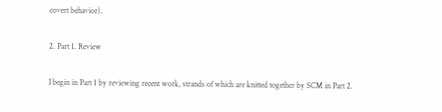covert behavior).

2. Part 1. Review

I begin in Part 1 by reviewing recent work, strands of which are knitted together by SCM in Part 2.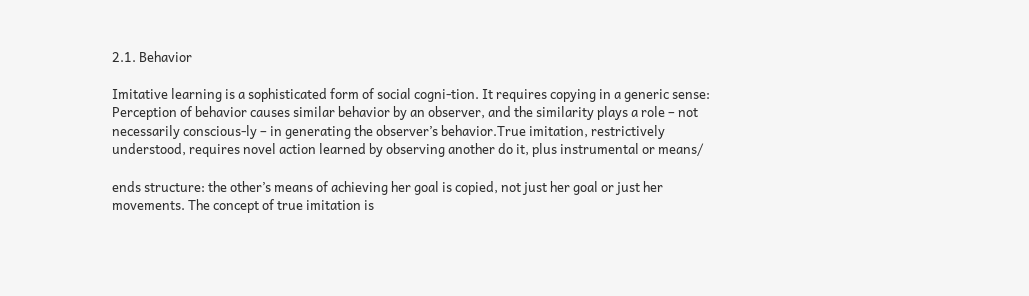2.1. Behavior

Imitative learning is a sophisticated form of social cogni-tion. It requires copying in a generic sense: Perception of behavior causes similar behavior by an observer, and the similarity plays a role – not necessarily conscious-ly – in generating the observer’s behavior.True imitation, restrictively understood, requires novel action learned by observing another do it, plus instrumental or means/

ends structure: the other’s means of achieving her goal is copied, not just her goal or just her movements. The concept of true imitation is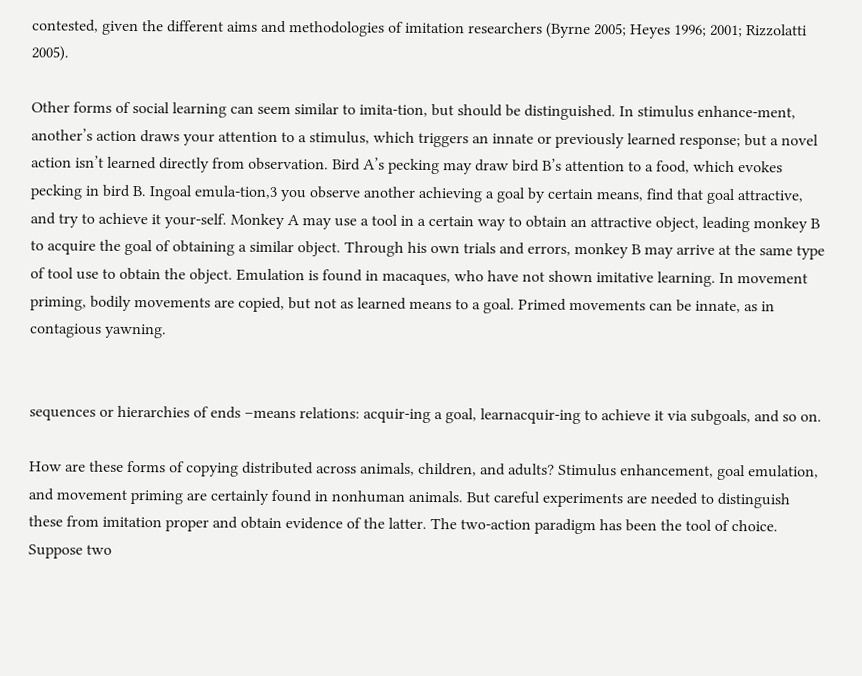contested, given the different aims and methodologies of imitation researchers (Byrne 2005; Heyes 1996; 2001; Rizzolatti 2005).

Other forms of social learning can seem similar to imita-tion, but should be distinguished. In stimulus enhance-ment, another’s action draws your attention to a stimulus, which triggers an innate or previously learned response; but a novel action isn’t learned directly from observation. Bird A’s pecking may draw bird B’s attention to a food, which evokes pecking in bird B. Ingoal emula-tion,3 you observe another achieving a goal by certain means, find that goal attractive, and try to achieve it your-self. Monkey A may use a tool in a certain way to obtain an attractive object, leading monkey B to acquire the goal of obtaining a similar object. Through his own trials and errors, monkey B may arrive at the same type of tool use to obtain the object. Emulation is found in macaques, who have not shown imitative learning. In movement priming, bodily movements are copied, but not as learned means to a goal. Primed movements can be innate, as in contagious yawning.


sequences or hierarchies of ends –means relations: acquir-ing a goal, learnacquir-ing to achieve it via subgoals, and so on.

How are these forms of copying distributed across animals, children, and adults? Stimulus enhancement, goal emulation, and movement priming are certainly found in nonhuman animals. But careful experiments are needed to distinguish these from imitation proper and obtain evidence of the latter. The two-action paradigm has been the tool of choice. Suppose two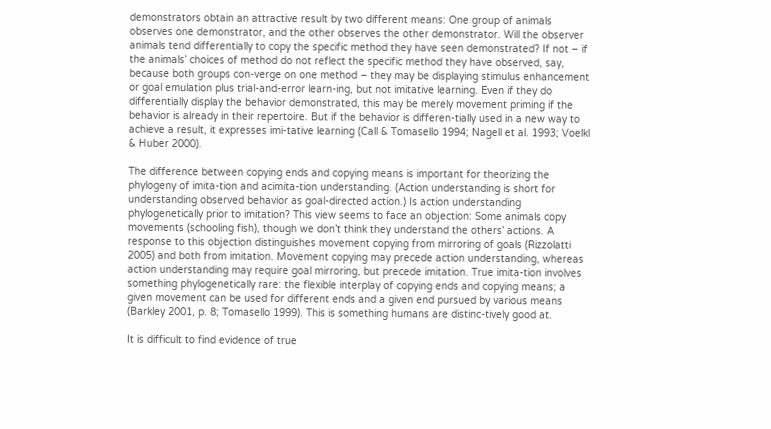demonstrators obtain an attractive result by two different means: One group of animals observes one demonstrator, and the other observes the other demonstrator. Will the observer animals tend differentially to copy the specific method they have seen demonstrated? If not – if the animals’ choices of method do not reflect the specific method they have observed, say, because both groups con-verge on one method – they may be displaying stimulus enhancement or goal emulation plus trial-and-error learn-ing, but not imitative learning. Even if they do differentially display the behavior demonstrated, this may be merely movement priming if the behavior is already in their repertoire. But if the behavior is differen-tially used in a new way to achieve a result, it expresses imi-tative learning (Call & Tomasello 1994; Nagell et al. 1993; Voelkl & Huber 2000).

The difference between copying ends and copying means is important for theorizing the phylogeny of imita-tion and acimita-tion understanding. (Action understanding is short for understanding observed behavior as goal-directed action.) Is action understanding phylogenetically prior to imitation? This view seems to face an objection: Some animals copy movements (schooling fish), though we don’t think they understand the others’ actions. A response to this objection distinguishes movement copying from mirroring of goals (Rizzolatti 2005) and both from imitation. Movement copying may precede action understanding, whereas action understanding may require goal mirroring, but precede imitation. True imita-tion involves something phylogenetically rare: the flexible interplay of copying ends and copying means; a given movement can be used for different ends and a given end pursued by various means (Barkley 2001, p. 8; Tomasello 1999). This is something humans are distinc-tively good at.

It is difficult to find evidence of true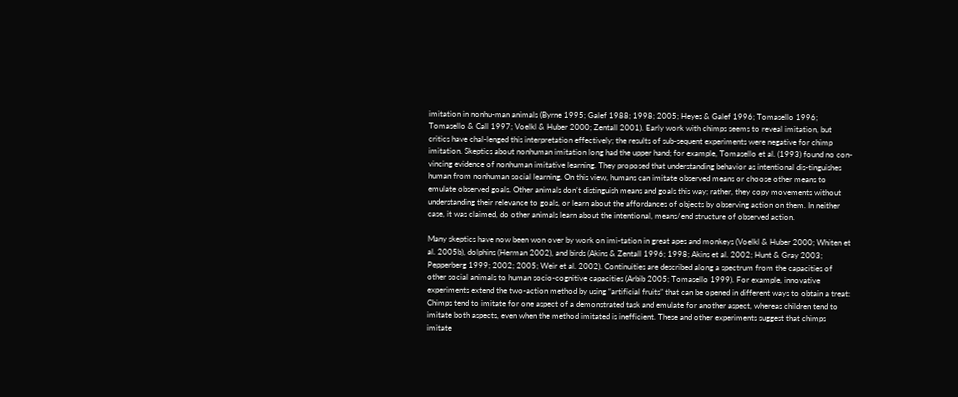imitation in nonhu-man animals (Byrne 1995; Galef 1988; 1998; 2005; Heyes & Galef 1996; Tomasello 1996; Tomasello & Call 1997; Voelkl & Huber 2000; Zentall 2001). Early work with chimps seems to reveal imitation, but critics have chal-lenged this interpretation effectively; the results of sub-sequent experiments were negative for chimp imitation. Skeptics about nonhuman imitation long had the upper hand; for example, Tomasello et al. (1993) found no con-vincing evidence of nonhuman imitative learning. They proposed that understanding behavior as intentional dis-tinguishes human from nonhuman social learning. On this view, humans can imitate observed means or choose other means to emulate observed goals. Other animals don’t distinguish means and goals this way; rather, they copy movements without understanding their relevance to goals, or learn about the affordances of objects by observing action on them. In neither case, it was claimed, do other animals learn about the intentional, means/end structure of observed action.

Many skeptics have now been won over by work on imi-tation in great apes and monkeys (Voelkl & Huber 2000; Whiten et al. 2005b), dolphins (Herman 2002), and birds (Akins & Zentall 1996; 1998; Akins et al. 2002; Hunt & Gray 2003; Pepperberg 1999; 2002; 2005; Weir et al. 2002). Continuities are described along a spectrum from the capacities of other social animals to human socio-cognitive capacities (Arbib 2005; Tomasello 1999). For example, innovative experiments extend the two-action method by using “artificial fruits” that can be opened in different ways to obtain a treat: Chimps tend to imitate for one aspect of a demonstrated task and emulate for another aspect, whereas children tend to imitate both aspects, even when the method imitated is inefficient. These and other experiments suggest that chimps imitate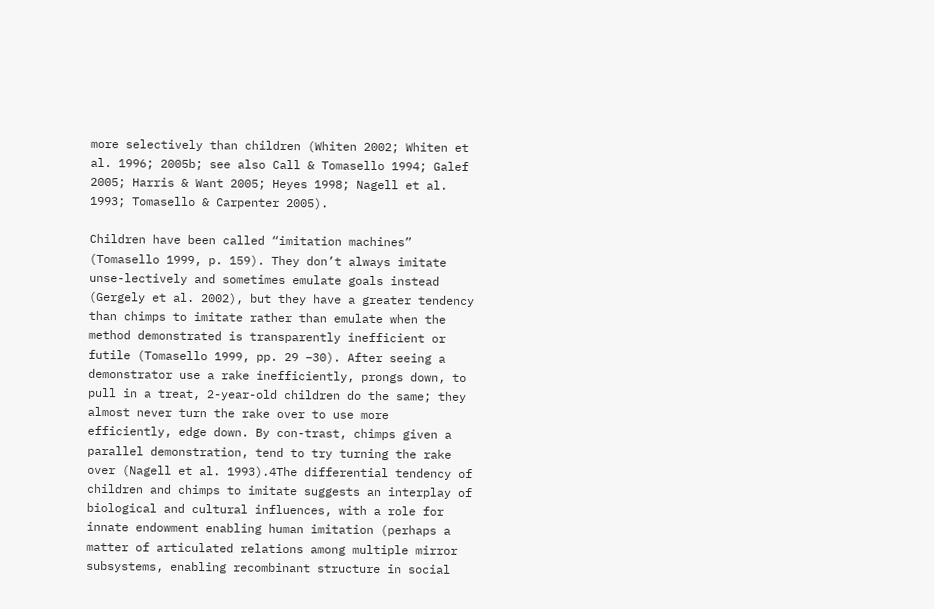more selectively than children (Whiten 2002; Whiten et al. 1996; 2005b; see also Call & Tomasello 1994; Galef 2005; Harris & Want 2005; Heyes 1998; Nagell et al. 1993; Tomasello & Carpenter 2005).

Children have been called “imitation machines” (Tomasello 1999, p. 159). They don’t always imitate unse-lectively and sometimes emulate goals instead (Gergely et al. 2002), but they have a greater tendency than chimps to imitate rather than emulate when the method demonstrated is transparently inefficient or futile (Tomasello 1999, pp. 29 –30). After seeing a demonstrator use a rake inefficiently, prongs down, to pull in a treat, 2-year-old children do the same; they almost never turn the rake over to use more efficiently, edge down. By con-trast, chimps given a parallel demonstration, tend to try turning the rake over (Nagell et al. 1993).4The differential tendency of children and chimps to imitate suggests an interplay of biological and cultural influences, with a role for innate endowment enabling human imitation (perhaps a matter of articulated relations among multiple mirror subsystems, enabling recombinant structure in social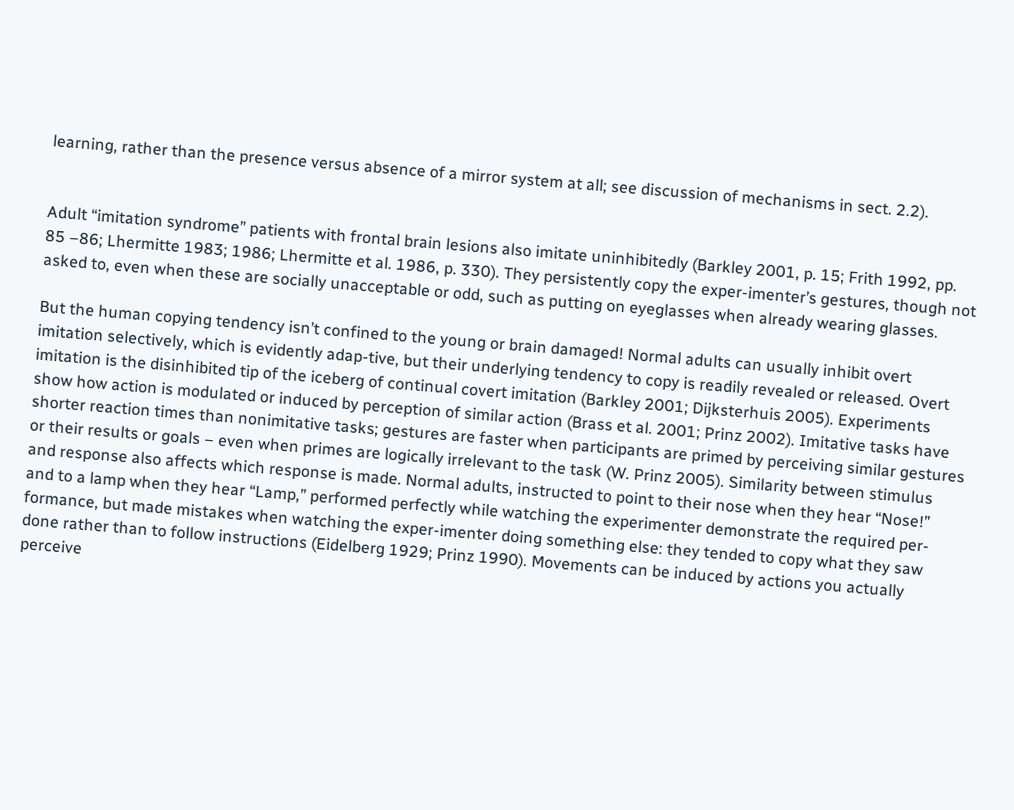learning, rather than the presence versus absence of a mirror system at all; see discussion of mechanisms in sect. 2.2).


Adult “imitation syndrome” patients with frontal brain lesions also imitate uninhibitedly (Barkley 2001, p. 15; Frith 1992, pp. 85 –86; Lhermitte 1983; 1986; Lhermitte et al. 1986, p. 330). They persistently copy the exper-imenter’s gestures, though not asked to, even when these are socially unacceptable or odd, such as putting on eyeglasses when already wearing glasses.

But the human copying tendency isn’t confined to the young or brain damaged! Normal adults can usually inhibit overt imitation selectively, which is evidently adap-tive, but their underlying tendency to copy is readily revealed or released. Overt imitation is the disinhibited tip of the iceberg of continual covert imitation (Barkley 2001; Dijksterhuis 2005). Experiments show how action is modulated or induced by perception of similar action (Brass et al. 2001; Prinz 2002). Imitative tasks have shorter reaction times than nonimitative tasks; gestures are faster when participants are primed by perceiving similar gestures or their results or goals – even when primes are logically irrelevant to the task (W. Prinz 2005). Similarity between stimulus and response also affects which response is made. Normal adults, instructed to point to their nose when they hear “Nose!” and to a lamp when they hear “Lamp,” performed perfectly while watching the experimenter demonstrate the required per-formance, but made mistakes when watching the exper-imenter doing something else: they tended to copy what they saw done rather than to follow instructions (Eidelberg 1929; Prinz 1990). Movements can be induced by actions you actually perceive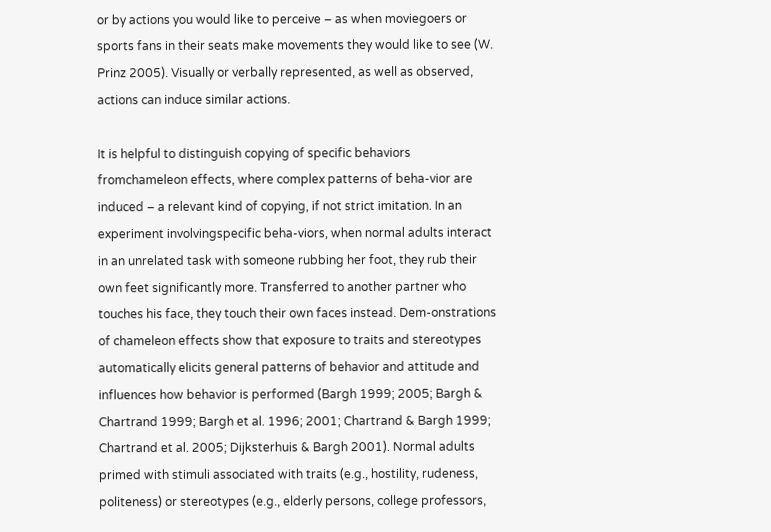or by actions you would like to perceive – as when moviegoers or sports fans in their seats make movements they would like to see (W. Prinz 2005). Visually or verbally represented, as well as observed, actions can induce similar actions.

It is helpful to distinguish copying of specific behaviors fromchameleon effects, where complex patterns of beha-vior are induced – a relevant kind of copying, if not strict imitation. In an experiment involvingspecific beha-viors, when normal adults interact in an unrelated task with someone rubbing her foot, they rub their own feet significantly more. Transferred to another partner who touches his face, they touch their own faces instead. Dem-onstrations of chameleon effects show that exposure to traits and stereotypes automatically elicits general patterns of behavior and attitude and influences how behavior is performed (Bargh 1999; 2005; Bargh & Chartrand 1999; Bargh et al. 1996; 2001; Chartrand & Bargh 1999; Chartrand et al. 2005; Dijksterhuis & Bargh 2001). Normal adults primed with stimuli associated with traits (e.g., hostility, rudeness, politeness) or stereotypes (e.g., elderly persons, college professors,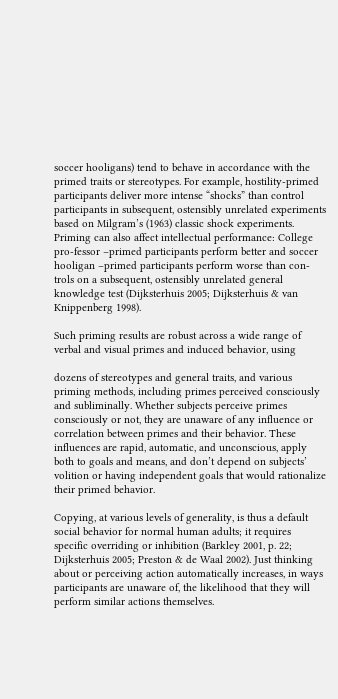soccer hooligans) tend to behave in accordance with the primed traits or stereotypes. For example, hostility-primed participants deliver more intense “shocks” than control participants in subsequent, ostensibly unrelated experiments based on Milgram’s (1963) classic shock experiments. Priming can also affect intellectual performance: College pro-fessor –primed participants perform better and soccer hooligan –primed participants perform worse than con-trols on a subsequent, ostensibly unrelated general knowledge test (Dijksterhuis 2005; Dijksterhuis & van Knippenberg 1998).

Such priming results are robust across a wide range of verbal and visual primes and induced behavior, using

dozens of stereotypes and general traits, and various priming methods, including primes perceived consciously and subliminally. Whether subjects perceive primes consciously or not, they are unaware of any influence or correlation between primes and their behavior. These influences are rapid, automatic, and unconscious, apply both to goals and means, and don’t depend on subjects’ volition or having independent goals that would rationalize their primed behavior.

Copying, at various levels of generality, is thus a default social behavior for normal human adults; it requires specific overriding or inhibition (Barkley 2001, p. 22; Dijksterhuis 2005; Preston & de Waal 2002). Just thinking about or perceiving action automatically increases, in ways participants are unaware of, the likelihood that they will perform similar actions themselves.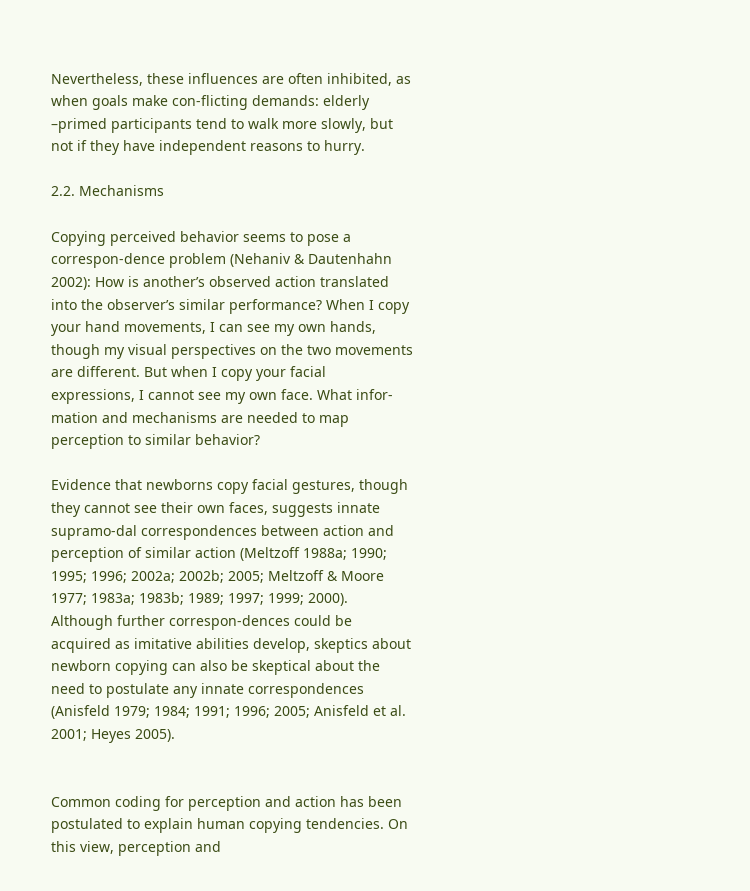Nevertheless, these influences are often inhibited, as when goals make con-flicting demands: elderly –primed participants tend to walk more slowly, but not if they have independent reasons to hurry.

2.2. Mechanisms

Copying perceived behavior seems to pose a correspon-dence problem (Nehaniv & Dautenhahn 2002): How is another’s observed action translated into the observer’s similar performance? When I copy your hand movements, I can see my own hands, though my visual perspectives on the two movements are different. But when I copy your facial expressions, I cannot see my own face. What infor-mation and mechanisms are needed to map perception to similar behavior?

Evidence that newborns copy facial gestures, though they cannot see their own faces, suggests innate supramo-dal correspondences between action and perception of similar action (Meltzoff 1988a; 1990; 1995; 1996; 2002a; 2002b; 2005; Meltzoff & Moore 1977; 1983a; 1983b; 1989; 1997; 1999; 2000). Although further correspon-dences could be acquired as imitative abilities develop, skeptics about newborn copying can also be skeptical about the need to postulate any innate correspondences (Anisfeld 1979; 1984; 1991; 1996; 2005; Anisfeld et al. 2001; Heyes 2005).


Common coding for perception and action has been postulated to explain human copying tendencies. On this view, perception and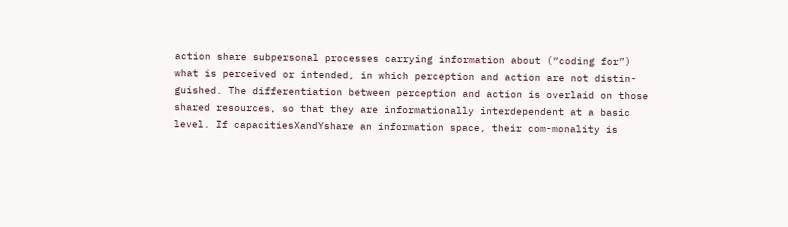action share subpersonal processes carrying information about (“coding for”) what is perceived or intended, in which perception and action are not distin-guished. The differentiation between perception and action is overlaid on those shared resources, so that they are informationally interdependent at a basic level. If capacitiesXandYshare an information space, their com-monality is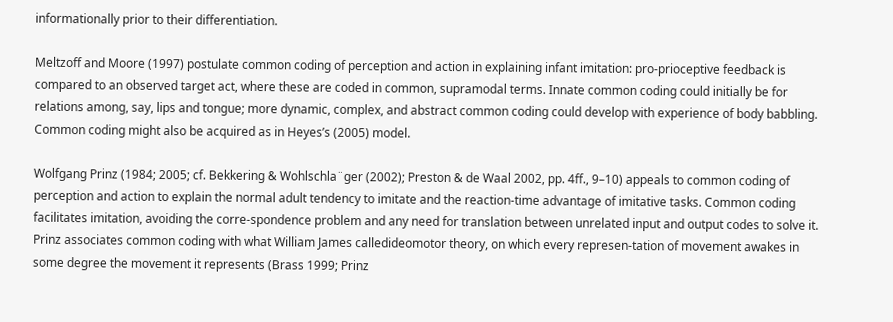informationally prior to their differentiation.

Meltzoff and Moore (1997) postulate common coding of perception and action in explaining infant imitation: pro-prioceptive feedback is compared to an observed target act, where these are coded in common, supramodal terms. Innate common coding could initially be for relations among, say, lips and tongue; more dynamic, complex, and abstract common coding could develop with experience of body babbling. Common coding might also be acquired as in Heyes’s (2005) model.

Wolfgang Prinz (1984; 2005; cf. Bekkering & Wohlschla¨ger (2002); Preston & de Waal 2002, pp. 4ff., 9–10) appeals to common coding of perception and action to explain the normal adult tendency to imitate and the reaction-time advantage of imitative tasks. Common coding facilitates imitation, avoiding the corre-spondence problem and any need for translation between unrelated input and output codes to solve it. Prinz associates common coding with what William James calledideomotor theory, on which every represen-tation of movement awakes in some degree the movement it represents (Brass 1999; Prinz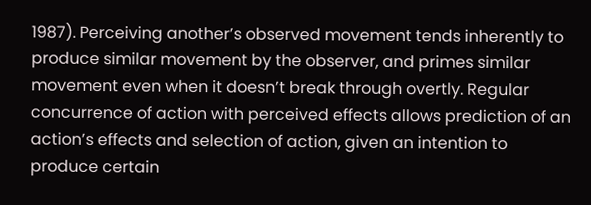1987). Perceiving another’s observed movement tends inherently to produce similar movement by the observer, and primes similar movement even when it doesn’t break through overtly. Regular concurrence of action with perceived effects allows prediction of an action’s effects and selection of action, given an intention to produce certain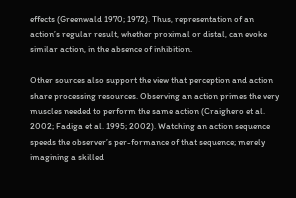effects (Greenwald 1970; 1972). Thus, representation of an action’s regular result, whether proximal or distal, can evoke similar action, in the absence of inhibition.

Other sources also support the view that perception and action share processing resources. Observing an action primes the very muscles needed to perform the same action (Craighero et al. 2002; Fadiga et al. 1995; 2002). Watching an action sequence speeds the observer’s per-formance of that sequence; merely imagining a skilled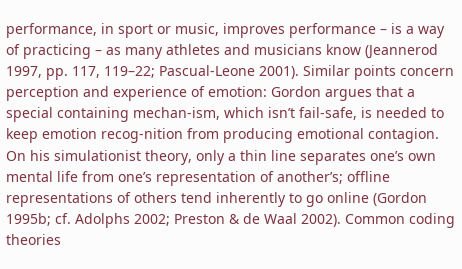performance, in sport or music, improves performance – is a way of practicing – as many athletes and musicians know (Jeannerod 1997, pp. 117, 119–22; Pascual-Leone 2001). Similar points concern perception and experience of emotion: Gordon argues that a special containing mechan-ism, which isn’t fail-safe, is needed to keep emotion recog-nition from producing emotional contagion. On his simulationist theory, only a thin line separates one’s own mental life from one’s representation of another’s; offline representations of others tend inherently to go online (Gordon 1995b; cf. Adolphs 2002; Preston & de Waal 2002). Common coding theories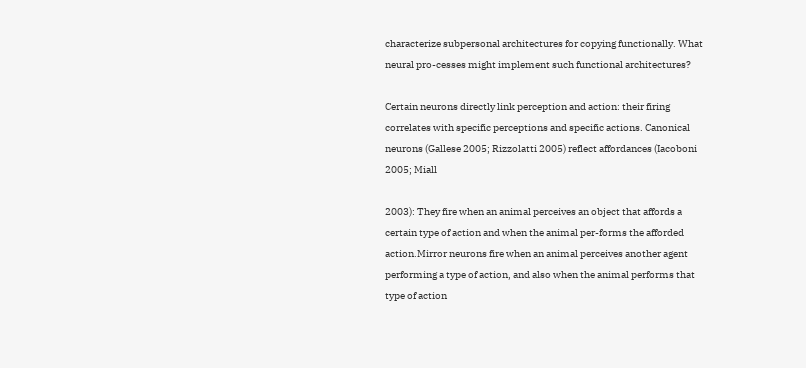characterize subpersonal architectures for copying functionally. What neural pro-cesses might implement such functional architectures?

Certain neurons directly link perception and action: their firing correlates with specific perceptions and specific actions. Canonical neurons (Gallese 2005; Rizzolatti 2005) reflect affordances (Iacoboni 2005; Miall

2003): They fire when an animal perceives an object that affords a certain type of action and when the animal per-forms the afforded action.Mirror neurons fire when an animal perceives another agent performing a type of action, and also when the animal performs that type of action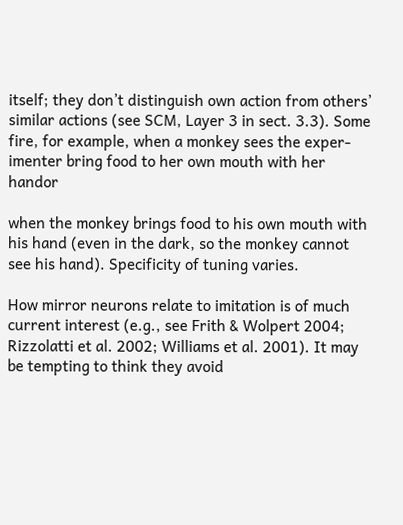itself; they don’t distinguish own action from others’ similar actions (see SCM, Layer 3 in sect. 3.3). Some fire, for example, when a monkey sees the exper-imenter bring food to her own mouth with her handor

when the monkey brings food to his own mouth with his hand (even in the dark, so the monkey cannot see his hand). Specificity of tuning varies.

How mirror neurons relate to imitation is of much current interest (e.g., see Frith & Wolpert 2004; Rizzolatti et al. 2002; Williams et al. 2001). It may be tempting to think they avoid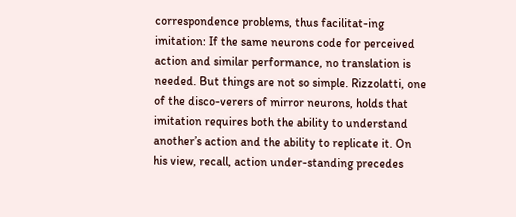correspondence problems, thus facilitat-ing imitation: If the same neurons code for perceived action and similar performance, no translation is needed. But things are not so simple. Rizzolatti, one of the disco-verers of mirror neurons, holds that imitation requires both the ability to understand another’s action and the ability to replicate it. On his view, recall, action under-standing precedes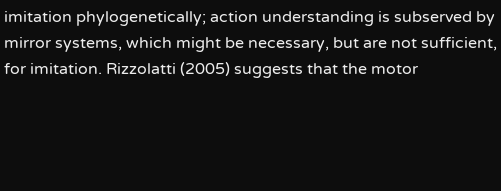imitation phylogenetically; action understanding is subserved by mirror systems, which might be necessary, but are not sufficient, for imitation. Rizzolatti (2005) suggests that the motor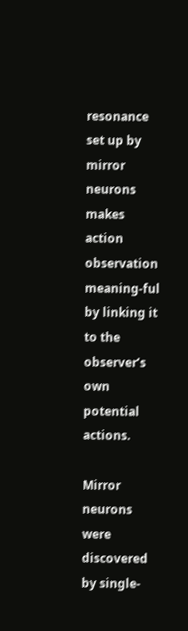resonance set up by mirror neurons makes action observation meaning-ful by linking it to the observer’s own potential actions.

Mirror neurons were discovered by single-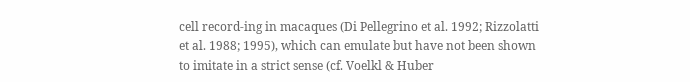cell record-ing in macaques (Di Pellegrino et al. 1992; Rizzolatti et al. 1988; 1995), which can emulate but have not been shown to imitate in a strict sense (cf. Voelkl & Huber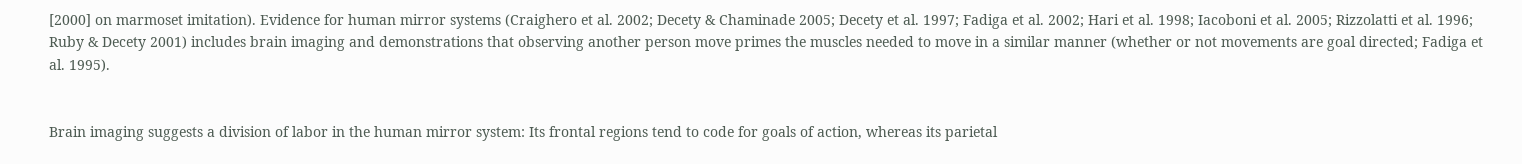[2000] on marmoset imitation). Evidence for human mirror systems (Craighero et al. 2002; Decety & Chaminade 2005; Decety et al. 1997; Fadiga et al. 2002; Hari et al. 1998; Iacoboni et al. 2005; Rizzolatti et al. 1996; Ruby & Decety 2001) includes brain imaging and demonstrations that observing another person move primes the muscles needed to move in a similar manner (whether or not movements are goal directed; Fadiga et al. 1995).


Brain imaging suggests a division of labor in the human mirror system: Its frontal regions tend to code for goals of action, whereas its parietal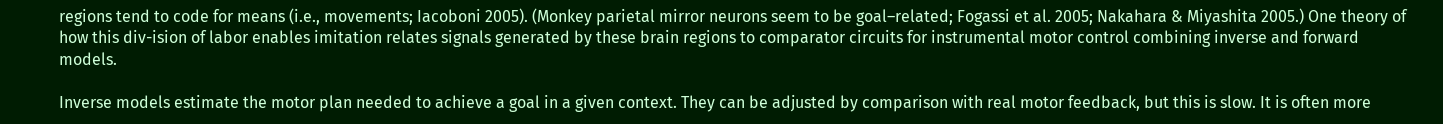regions tend to code for means (i.e., movements; Iacoboni 2005). (Monkey parietal mirror neurons seem to be goal–related; Fogassi et al. 2005; Nakahara & Miyashita 2005.) One theory of how this div-ision of labor enables imitation relates signals generated by these brain regions to comparator circuits for instrumental motor control combining inverse and forward models.

Inverse models estimate the motor plan needed to achieve a goal in a given context. They can be adjusted by comparison with real motor feedback, but this is slow. It is often more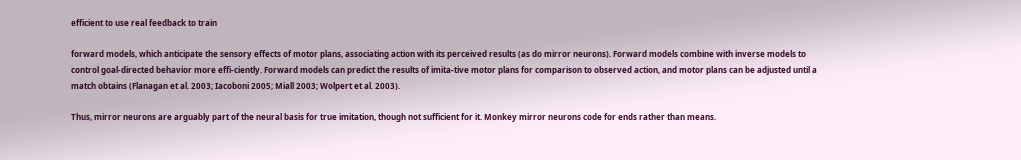efficient to use real feedback to train

forward models, which anticipate the sensory effects of motor plans, associating action with its perceived results (as do mirror neurons). Forward models combine with inverse models to control goal-directed behavior more effi-ciently. Forward models can predict the results of imita-tive motor plans for comparison to observed action, and motor plans can be adjusted until a match obtains (Flanagan et al. 2003; Iacoboni 2005; Miall 2003; Wolpert et al. 2003).

Thus, mirror neurons are arguably part of the neural basis for true imitation, though not sufficient for it. Monkey mirror neurons code for ends rather than means.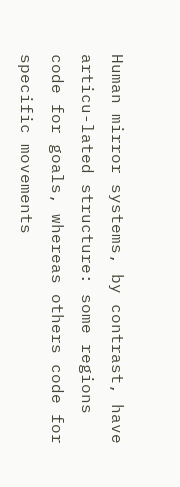Human mirror systems, by contrast, have articu-lated structure: some regions code for goals, whereas others code for specific movements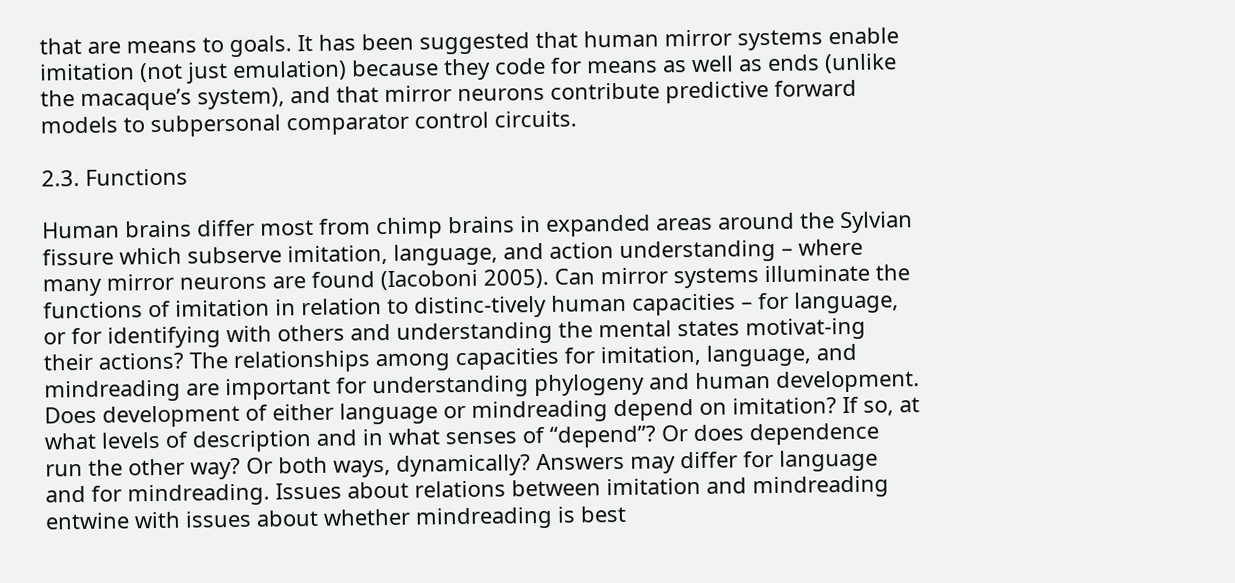that are means to goals. It has been suggested that human mirror systems enable imitation (not just emulation) because they code for means as well as ends (unlike the macaque’s system), and that mirror neurons contribute predictive forward models to subpersonal comparator control circuits.

2.3. Functions

Human brains differ most from chimp brains in expanded areas around the Sylvian fissure which subserve imitation, language, and action understanding – where many mirror neurons are found (Iacoboni 2005). Can mirror systems illuminate the functions of imitation in relation to distinc-tively human capacities – for language, or for identifying with others and understanding the mental states motivat-ing their actions? The relationships among capacities for imitation, language, and mindreading are important for understanding phylogeny and human development. Does development of either language or mindreading depend on imitation? If so, at what levels of description and in what senses of “depend”? Or does dependence run the other way? Or both ways, dynamically? Answers may differ for language and for mindreading. Issues about relations between imitation and mindreading entwine with issues about whether mindreading is best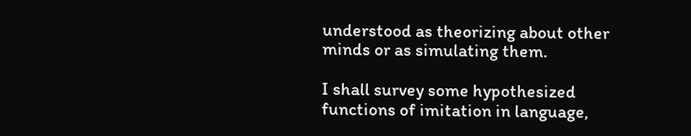understood as theorizing about other minds or as simulating them.

I shall survey some hypothesized functions of imitation in language,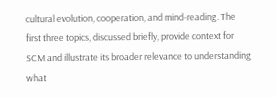cultural evolution, cooperation, and mind-reading. The first three topics, discussed briefly, provide context for SCM and illustrate its broader relevance to understanding what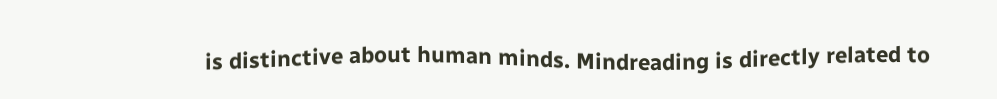is distinctive about human minds. Mindreading is directly related to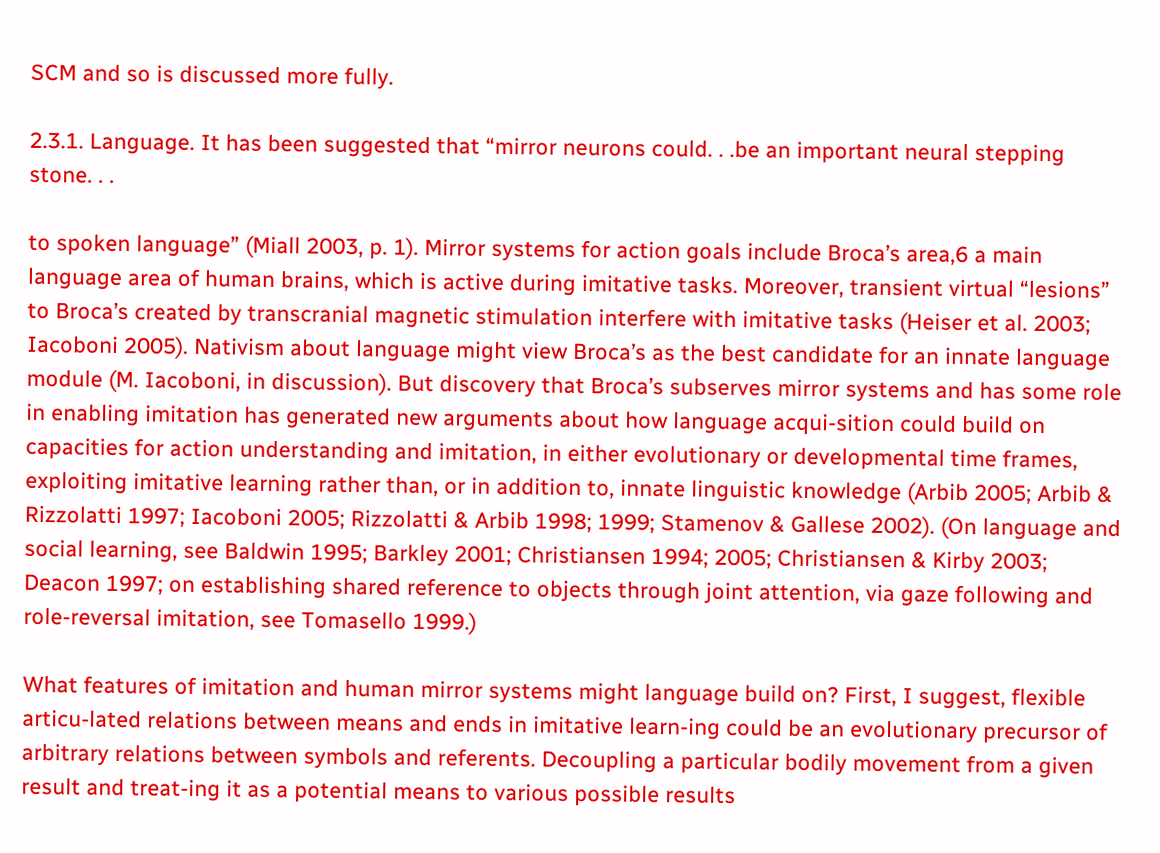SCM and so is discussed more fully.

2.3.1. Language. It has been suggested that “mirror neurons could. . .be an important neural stepping stone. . .

to spoken language” (Miall 2003, p. 1). Mirror systems for action goals include Broca’s area,6 a main language area of human brains, which is active during imitative tasks. Moreover, transient virtual “lesions” to Broca’s created by transcranial magnetic stimulation interfere with imitative tasks (Heiser et al. 2003; Iacoboni 2005). Nativism about language might view Broca’s as the best candidate for an innate language module (M. Iacoboni, in discussion). But discovery that Broca’s subserves mirror systems and has some role in enabling imitation has generated new arguments about how language acqui-sition could build on capacities for action understanding and imitation, in either evolutionary or developmental time frames, exploiting imitative learning rather than, or in addition to, innate linguistic knowledge (Arbib 2005; Arbib & Rizzolatti 1997; Iacoboni 2005; Rizzolatti & Arbib 1998; 1999; Stamenov & Gallese 2002). (On language and social learning, see Baldwin 1995; Barkley 2001; Christiansen 1994; 2005; Christiansen & Kirby 2003; Deacon 1997; on establishing shared reference to objects through joint attention, via gaze following and role-reversal imitation, see Tomasello 1999.)

What features of imitation and human mirror systems might language build on? First, I suggest, flexible articu-lated relations between means and ends in imitative learn-ing could be an evolutionary precursor of arbitrary relations between symbols and referents. Decoupling a particular bodily movement from a given result and treat-ing it as a potential means to various possible results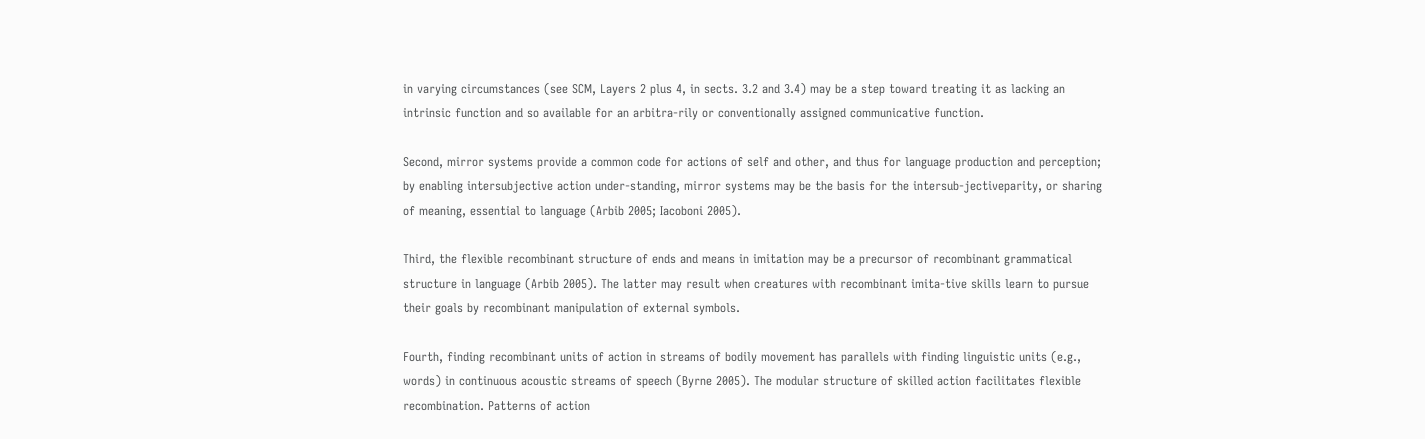in varying circumstances (see SCM, Layers 2 plus 4, in sects. 3.2 and 3.4) may be a step toward treating it as lacking an intrinsic function and so available for an arbitra-rily or conventionally assigned communicative function.

Second, mirror systems provide a common code for actions of self and other, and thus for language production and perception; by enabling intersubjective action under-standing, mirror systems may be the basis for the intersub-jectiveparity, or sharing of meaning, essential to language (Arbib 2005; Iacoboni 2005).

Third, the flexible recombinant structure of ends and means in imitation may be a precursor of recombinant grammatical structure in language (Arbib 2005). The latter may result when creatures with recombinant imita-tive skills learn to pursue their goals by recombinant manipulation of external symbols.

Fourth, finding recombinant units of action in streams of bodily movement has parallels with finding linguistic units (e.g., words) in continuous acoustic streams of speech (Byrne 2005). The modular structure of skilled action facilitates flexible recombination. Patterns of action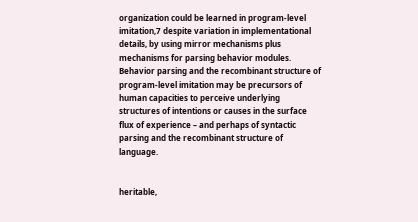organization could be learned in program-level imitation,7 despite variation in implementational details, by using mirror mechanisms plus mechanisms for parsing behavior modules. Behavior parsing and the recombinant structure of program-level imitation may be precursors of human capacities to perceive underlying structures of intentions or causes in the surface flux of experience – and perhaps of syntactic parsing and the recombinant structure of language.


heritable,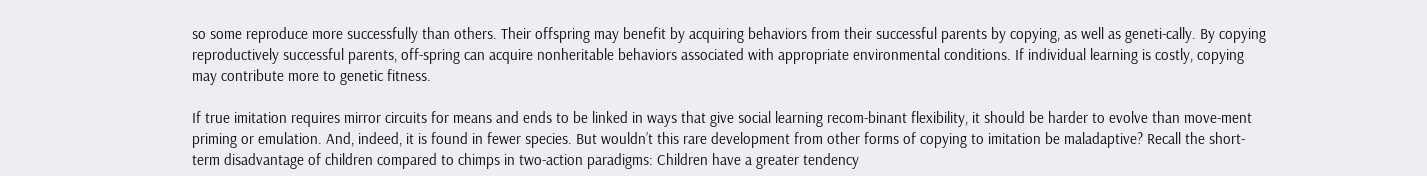so some reproduce more successfully than others. Their offspring may benefit by acquiring behaviors from their successful parents by copying, as well as geneti-cally. By copying reproductively successful parents, off-spring can acquire nonheritable behaviors associated with appropriate environmental conditions. If individual learning is costly, copying may contribute more to genetic fitness.

If true imitation requires mirror circuits for means and ends to be linked in ways that give social learning recom-binant flexibility, it should be harder to evolve than move-ment priming or emulation. And, indeed, it is found in fewer species. But wouldn’t this rare development from other forms of copying to imitation be maladaptive? Recall the short-term disadvantage of children compared to chimps in two-action paradigms: Children have a greater tendency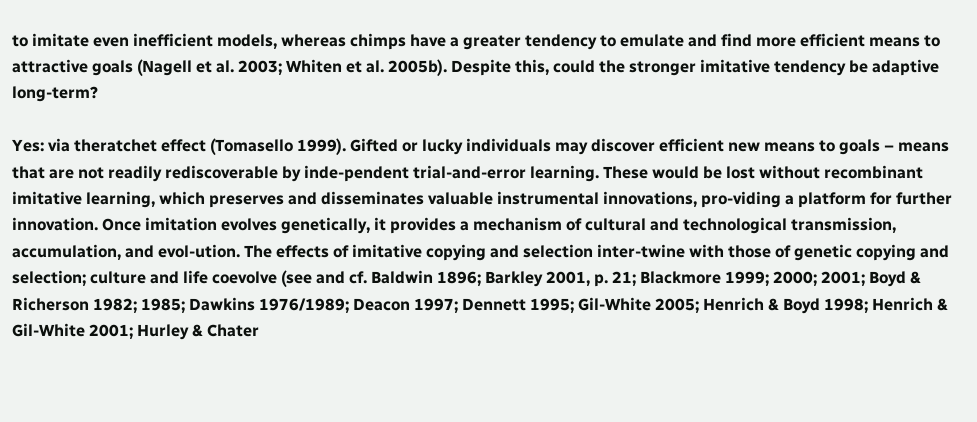to imitate even inefficient models, whereas chimps have a greater tendency to emulate and find more efficient means to attractive goals (Nagell et al. 2003; Whiten et al. 2005b). Despite this, could the stronger imitative tendency be adaptive long-term?

Yes: via theratchet effect (Tomasello 1999). Gifted or lucky individuals may discover efficient new means to goals – means that are not readily rediscoverable by inde-pendent trial-and-error learning. These would be lost without recombinant imitative learning, which preserves and disseminates valuable instrumental innovations, pro-viding a platform for further innovation. Once imitation evolves genetically, it provides a mechanism of cultural and technological transmission, accumulation, and evol-ution. The effects of imitative copying and selection inter-twine with those of genetic copying and selection; culture and life coevolve (see and cf. Baldwin 1896; Barkley 2001, p. 21; Blackmore 1999; 2000; 2001; Boyd & Richerson 1982; 1985; Dawkins 1976/1989; Deacon 1997; Dennett 1995; Gil-White 2005; Henrich & Boyd 1998; Henrich & Gil-White 2001; Hurley & Chater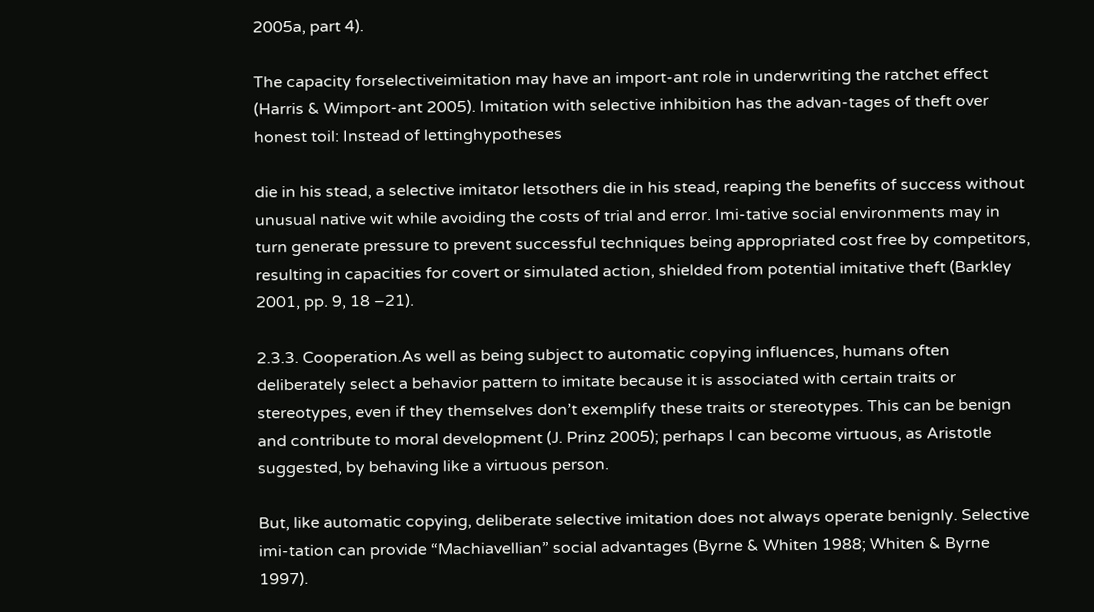2005a, part 4).

The capacity forselectiveimitation may have an import-ant role in underwriting the ratchet effect (Harris & Wimport-ant 2005). Imitation with selective inhibition has the advan-tages of theft over honest toil: Instead of lettinghypotheses

die in his stead, a selective imitator letsothers die in his stead, reaping the benefits of success without unusual native wit while avoiding the costs of trial and error. Imi-tative social environments may in turn generate pressure to prevent successful techniques being appropriated cost free by competitors, resulting in capacities for covert or simulated action, shielded from potential imitative theft (Barkley 2001, pp. 9, 18 –21).

2.3.3. Cooperation.As well as being subject to automatic copying influences, humans often deliberately select a behavior pattern to imitate because it is associated with certain traits or stereotypes, even if they themselves don’t exemplify these traits or stereotypes. This can be benign and contribute to moral development (J. Prinz 2005); perhaps I can become virtuous, as Aristotle suggested, by behaving like a virtuous person.

But, like automatic copying, deliberate selective imitation does not always operate benignly. Selective imi-tation can provide “Machiavellian” social advantages (Byrne & Whiten 1988; Whiten & Byrne 1997).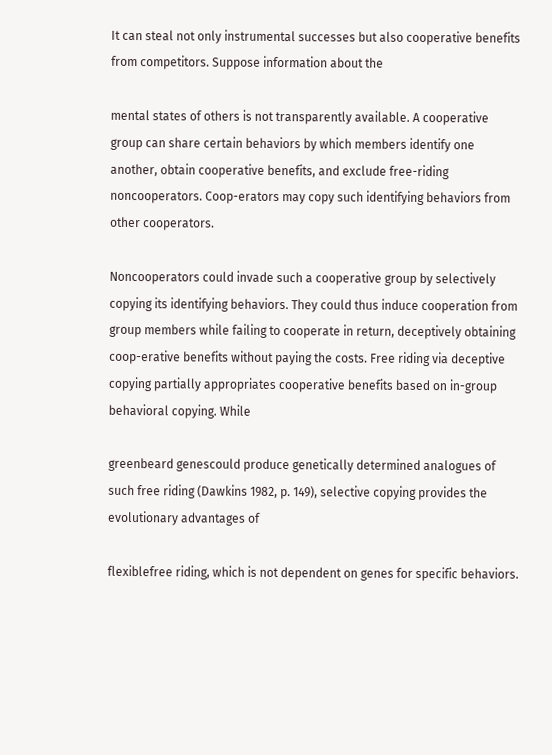It can steal not only instrumental successes but also cooperative benefits from competitors. Suppose information about the

mental states of others is not transparently available. A cooperative group can share certain behaviors by which members identify one another, obtain cooperative benefits, and exclude free-riding noncooperators. Coop-erators may copy such identifying behaviors from other cooperators.

Noncooperators could invade such a cooperative group by selectively copying its identifying behaviors. They could thus induce cooperation from group members while failing to cooperate in return, deceptively obtaining coop-erative benefits without paying the costs. Free riding via deceptive copying partially appropriates cooperative benefits based on in-group behavioral copying. While

greenbeard genescould produce genetically determined analogues of such free riding (Dawkins 1982, p. 149), selective copying provides the evolutionary advantages of

flexiblefree riding, which is not dependent on genes for specific behaviors.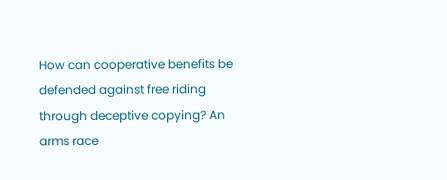How can cooperative benefits be defended against free riding through deceptive copying? An arms race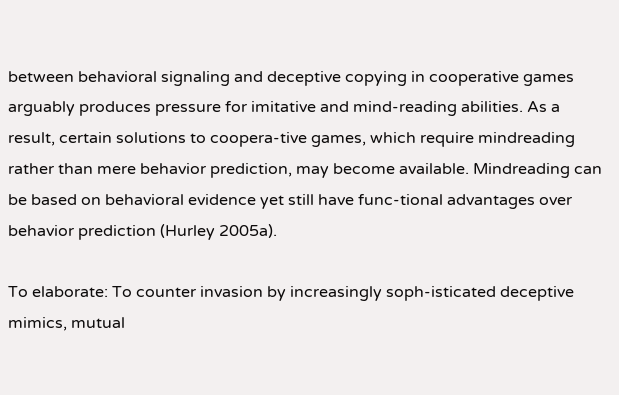between behavioral signaling and deceptive copying in cooperative games arguably produces pressure for imitative and mind-reading abilities. As a result, certain solutions to coopera-tive games, which require mindreading rather than mere behavior prediction, may become available. Mindreading can be based on behavioral evidence yet still have func-tional advantages over behavior prediction (Hurley 2005a).

To elaborate: To counter invasion by increasingly soph-isticated deceptive mimics, mutual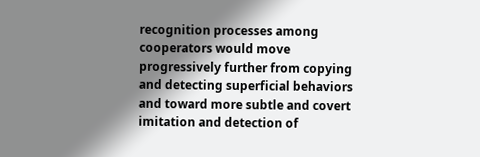recognition processes among cooperators would move progressively further from copying and detecting superficial behaviors and toward more subtle and covert imitation and detection of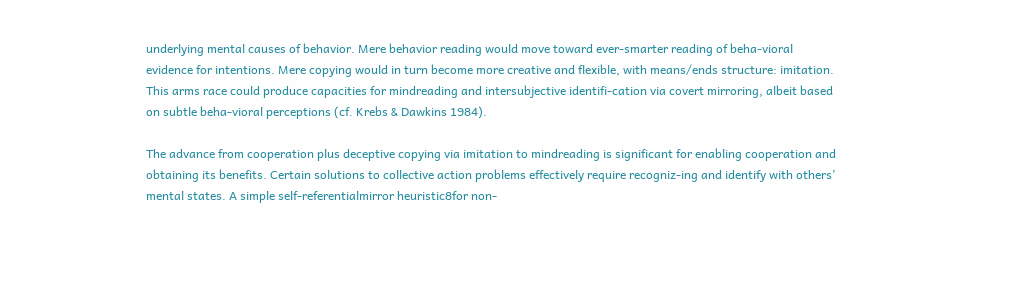underlying mental causes of behavior. Mere behavior reading would move toward ever-smarter reading of beha-vioral evidence for intentions. Mere copying would in turn become more creative and flexible, with means/ends structure: imitation. This arms race could produce capacities for mindreading and intersubjective identifi-cation via covert mirroring, albeit based on subtle beha-vioral perceptions (cf. Krebs & Dawkins 1984).

The advance from cooperation plus deceptive copying via imitation to mindreading is significant for enabling cooperation and obtaining its benefits. Certain solutions to collective action problems effectively require recogniz-ing and identify with others’ mental states. A simple self-referentialmirror heuristic8for non-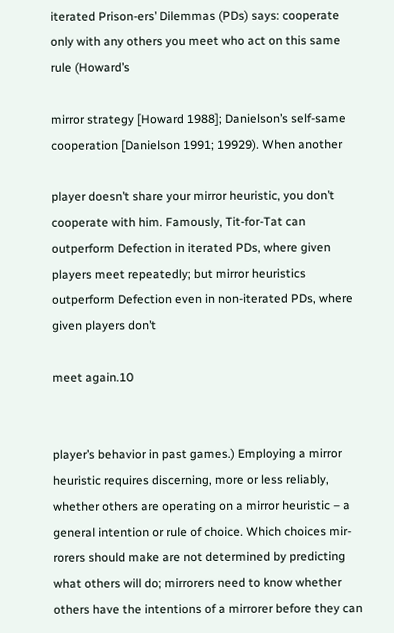iterated Prison-ers’ Dilemmas (PDs) says: cooperate only with any others you meet who act on this same rule (Howard’s

mirror strategy [Howard 1988]; Danielson’s self-same cooperation [Danielson 1991; 19929). When another

player doesn’t share your mirror heuristic, you don’t cooperate with him. Famously, Tit-for-Tat can outperform Defection in iterated PDs, where given players meet repeatedly; but mirror heuristics outperform Defection even in non-iterated PDs, where given players don’t

meet again.10


player’s behavior in past games.) Employing a mirror heuristic requires discerning, more or less reliably, whether others are operating on a mirror heuristic – a general intention or rule of choice. Which choices mir-rorers should make are not determined by predicting what others will do; mirrorers need to know whether others have the intentions of a mirrorer before they can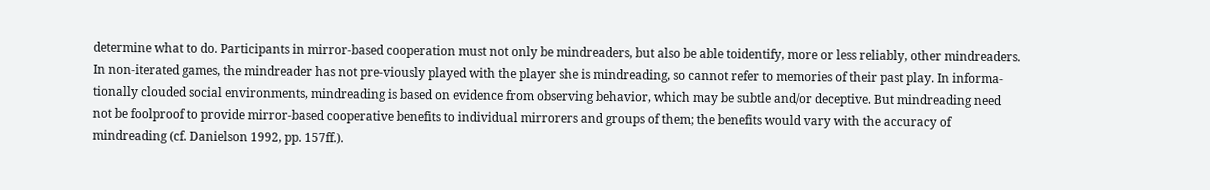determine what to do. Participants in mirror-based cooperation must not only be mindreaders, but also be able toidentify, more or less reliably, other mindreaders. In non-iterated games, the mindreader has not pre-viously played with the player she is mindreading, so cannot refer to memories of their past play. In informa-tionally clouded social environments, mindreading is based on evidence from observing behavior, which may be subtle and/or deceptive. But mindreading need not be foolproof to provide mirror-based cooperative benefits to individual mirrorers and groups of them; the benefits would vary with the accuracy of mindreading (cf. Danielson 1992, pp. 157ff.).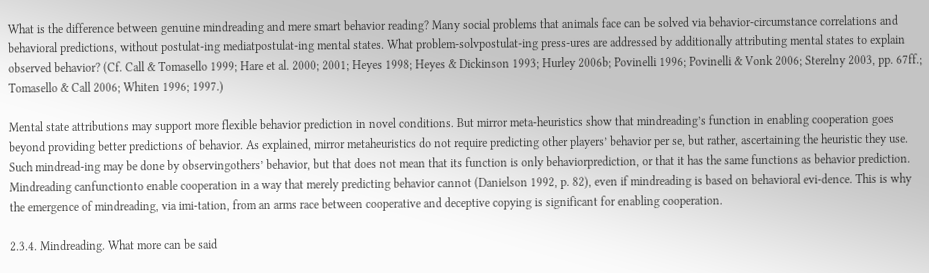What is the difference between genuine mindreading and mere smart behavior reading? Many social problems that animals face can be solved via behavior-circumstance correlations and behavioral predictions, without postulat-ing mediatpostulat-ing mental states. What problem-solvpostulat-ing press-ures are addressed by additionally attributing mental states to explain observed behavior? (Cf. Call & Tomasello 1999; Hare et al. 2000; 2001; Heyes 1998; Heyes & Dickinson 1993; Hurley 2006b; Povinelli 1996; Povinelli & Vonk 2006; Sterelny 2003, pp. 67ff.; Tomasello & Call 2006; Whiten 1996; 1997.)

Mental state attributions may support more flexible behavior prediction in novel conditions. But mirror meta-heuristics show that mindreading’s function in enabling cooperation goes beyond providing better predictions of behavior. As explained, mirror metaheuristics do not require predicting other players’ behavior per se, but rather, ascertaining the heuristic they use. Such mindread-ing may be done by observingothers’ behavior, but that does not mean that its function is only behaviorprediction, or that it has the same functions as behavior prediction. Mindreading canfunctionto enable cooperation in a way that merely predicting behavior cannot (Danielson 1992, p. 82), even if mindreading is based on behavioral evi-dence. This is why the emergence of mindreading, via imi-tation, from an arms race between cooperative and deceptive copying is significant for enabling cooperation.

2.3.4. Mindreading. What more can be said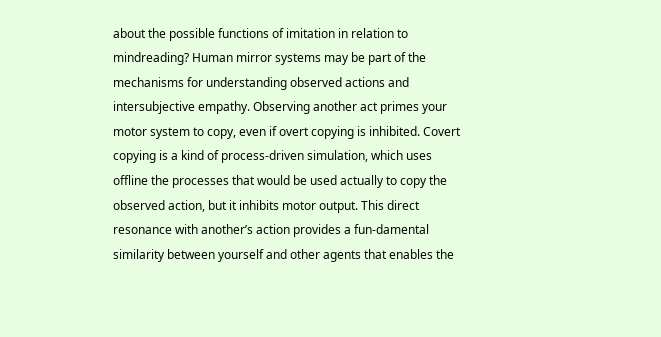about the possible functions of imitation in relation to mindreading? Human mirror systems may be part of the mechanisms for understanding observed actions and intersubjective empathy. Observing another act primes your motor system to copy, even if overt copying is inhibited. Covert copying is a kind of process-driven simulation, which uses offline the processes that would be used actually to copy the observed action, but it inhibits motor output. This direct resonance with another’s action provides a fun-damental similarity between yourself and other agents that enables the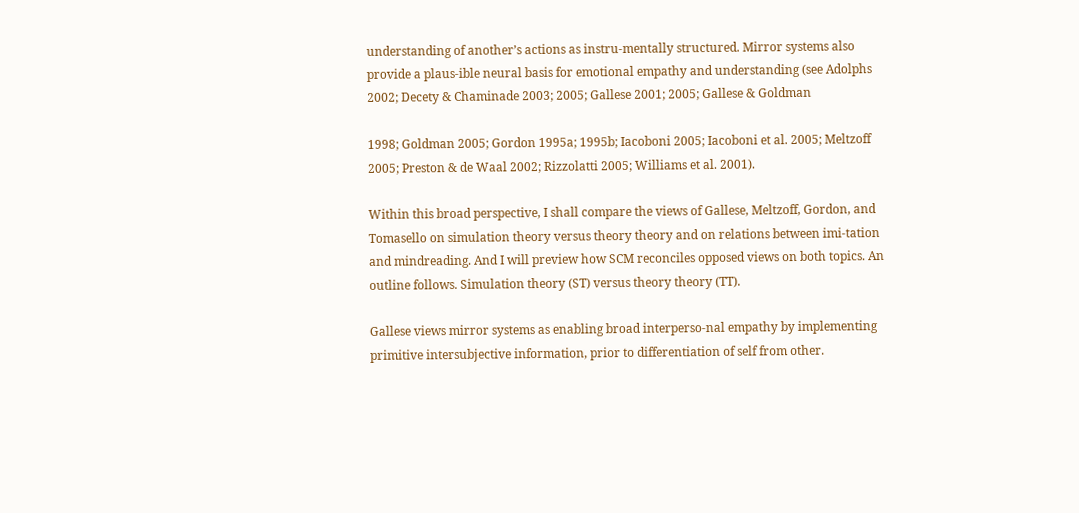understanding of another’s actions as instru-mentally structured. Mirror systems also provide a plaus-ible neural basis for emotional empathy and understanding (see Adolphs 2002; Decety & Chaminade 2003; 2005; Gallese 2001; 2005; Gallese & Goldman

1998; Goldman 2005; Gordon 1995a; 1995b; Iacoboni 2005; Iacoboni et al. 2005; Meltzoff 2005; Preston & de Waal 2002; Rizzolatti 2005; Williams et al. 2001).

Within this broad perspective, I shall compare the views of Gallese, Meltzoff, Gordon, and Tomasello on simulation theory versus theory theory and on relations between imi-tation and mindreading. And I will preview how SCM reconciles opposed views on both topics. An outline follows. Simulation theory (ST) versus theory theory (TT).

Gallese views mirror systems as enabling broad interperso-nal empathy by implementing primitive intersubjective information, prior to differentiation of self from other.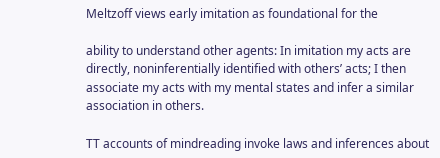Meltzoff views early imitation as foundational for the

ability to understand other agents: In imitation my acts are directly, noninferentially identified with others’ acts; I then associate my acts with my mental states and infer a similar association in others.

TT accounts of mindreading invoke laws and inferences about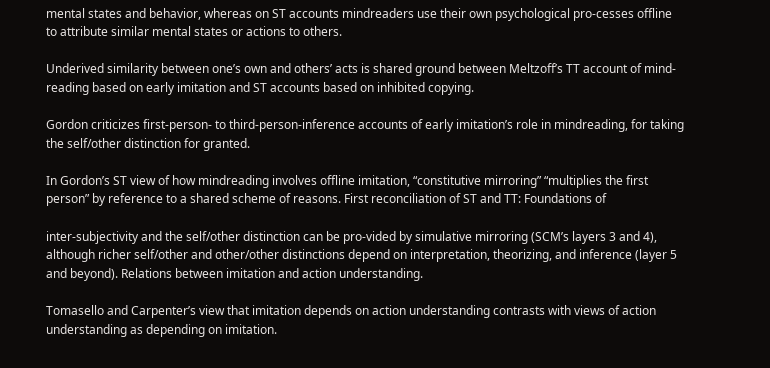mental states and behavior, whereas on ST accounts mindreaders use their own psychological pro-cesses offline to attribute similar mental states or actions to others.

Underived similarity between one’s own and others’ acts is shared ground between Meltzoff’s TT account of mind-reading based on early imitation and ST accounts based on inhibited copying.

Gordon criticizes first-person- to third-person-inference accounts of early imitation’s role in mindreading, for taking the self/other distinction for granted.

In Gordon’s ST view of how mindreading involves offline imitation, “constitutive mirroring” “multiplies the first person” by reference to a shared scheme of reasons. First reconciliation of ST and TT: Foundations of

inter-subjectivity and the self/other distinction can be pro-vided by simulative mirroring (SCM’s layers 3 and 4), although richer self/other and other/other distinctions depend on interpretation, theorizing, and inference (layer 5 and beyond). Relations between imitation and action understanding.

Tomasello and Carpenter’s view that imitation depends on action understanding contrasts with views of action understanding as depending on imitation.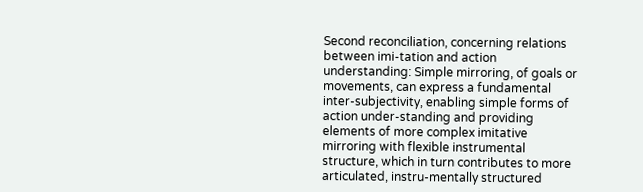Second reconciliation, concerning relations between imi-tation and action understanding: Simple mirroring, of goals or movements, can express a fundamental inter-subjectivity, enabling simple forms of action under-standing and providing elements of more complex imitative mirroring with flexible instrumental structure, which in turn contributes to more articulated, instru-mentally structured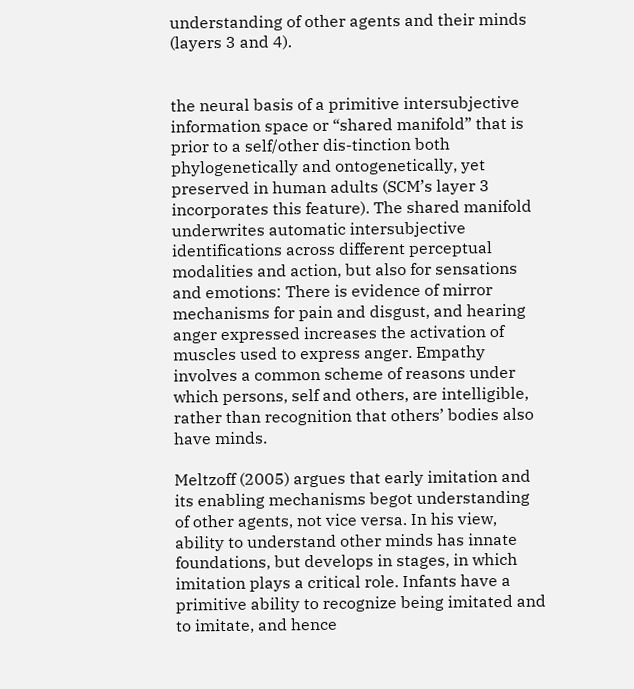understanding of other agents and their minds (layers 3 and 4).


the neural basis of a primitive intersubjective information space or “shared manifold” that is prior to a self/other dis-tinction both phylogenetically and ontogenetically, yet preserved in human adults (SCM’s layer 3 incorporates this feature). The shared manifold underwrites automatic intersubjective identifications across different perceptual modalities and action, but also for sensations and emotions: There is evidence of mirror mechanisms for pain and disgust, and hearing anger expressed increases the activation of muscles used to express anger. Empathy involves a common scheme of reasons under which persons, self and others, are intelligible, rather than recognition that others’ bodies also have minds.

Meltzoff (2005) argues that early imitation and its enabling mechanisms begot understanding of other agents, not vice versa. In his view, ability to understand other minds has innate foundations, but develops in stages, in which imitation plays a critical role. Infants have a primitive ability to recognize being imitated and to imitate, and hence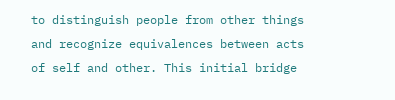to distinguish people from other things and recognize equivalences between acts of self and other. This initial bridge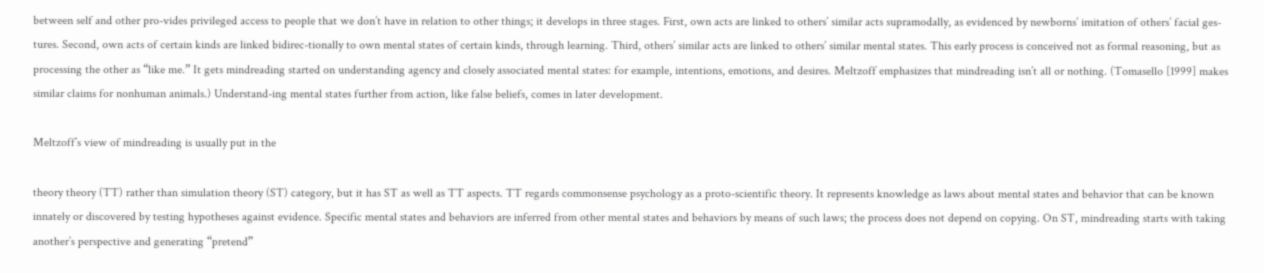between self and other pro-vides privileged access to people that we don’t have in relation to other things; it develops in three stages. First, own acts are linked to others’ similar acts supramodally, as evidenced by newborns’ imitation of others’ facial ges-tures. Second, own acts of certain kinds are linked bidirec-tionally to own mental states of certain kinds, through learning. Third, others’ similar acts are linked to others’ similar mental states. This early process is conceived not as formal reasoning, but as processing the other as “like me.” It gets mindreading started on understanding agency and closely associated mental states: for example, intentions, emotions, and desires. Meltzoff emphasizes that mindreading isn’t all or nothing. (Tomasello [1999] makes similar claims for nonhuman animals.) Understand-ing mental states further from action, like false beliefs, comes in later development.

Meltzoff’s view of mindreading is usually put in the

theory theory (TT) rather than simulation theory (ST) category, but it has ST as well as TT aspects. TT regards commonsense psychology as a proto-scientific theory. It represents knowledge as laws about mental states and behavior that can be known innately or discovered by testing hypotheses against evidence. Specific mental states and behaviors are inferred from other mental states and behaviors by means of such laws; the process does not depend on copying. On ST, mindreading starts with taking another’s perspective and generating “pretend”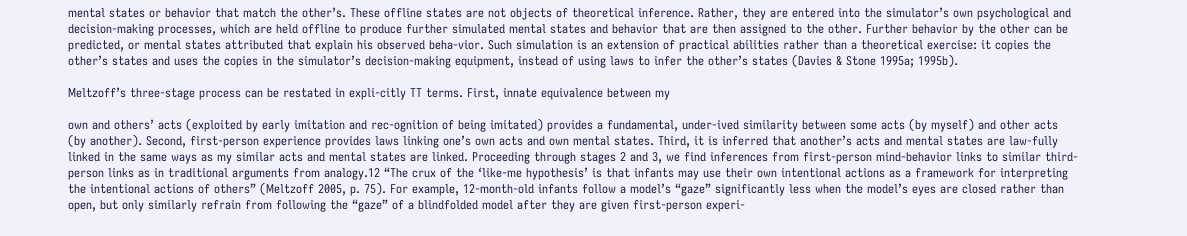mental states or behavior that match the other’s. These offline states are not objects of theoretical inference. Rather, they are entered into the simulator’s own psychological and decision-making processes, which are held offline to produce further simulated mental states and behavior that are then assigned to the other. Further behavior by the other can be predicted, or mental states attributed that explain his observed beha-vior. Such simulation is an extension of practical abilities rather than a theoretical exercise: it copies the other’s states and uses the copies in the simulator’s decision-making equipment, instead of using laws to infer the other’s states (Davies & Stone 1995a; 1995b).

Meltzoff’s three-stage process can be restated in expli-citly TT terms. First, innate equivalence between my

own and others’ acts (exploited by early imitation and rec-ognition of being imitated) provides a fundamental, under-ived similarity between some acts (by myself) and other acts (by another). Second, first-person experience provides laws linking one’s own acts and own mental states. Third, it is inferred that another’s acts and mental states are law-fully linked in the same ways as my similar acts and mental states are linked. Proceeding through stages 2 and 3, we find inferences from first-person mind-behavior links to similar third-person links as in traditional arguments from analogy.12 “The crux of the ‘like-me hypothesis’ is that infants may use their own intentional actions as a framework for interpreting the intentional actions of others” (Meltzoff 2005, p. 75). For example, 12-month-old infants follow a model’s “gaze” significantly less when the model’s eyes are closed rather than open, but only similarly refrain from following the “gaze” of a blindfolded model after they are given first-person experi-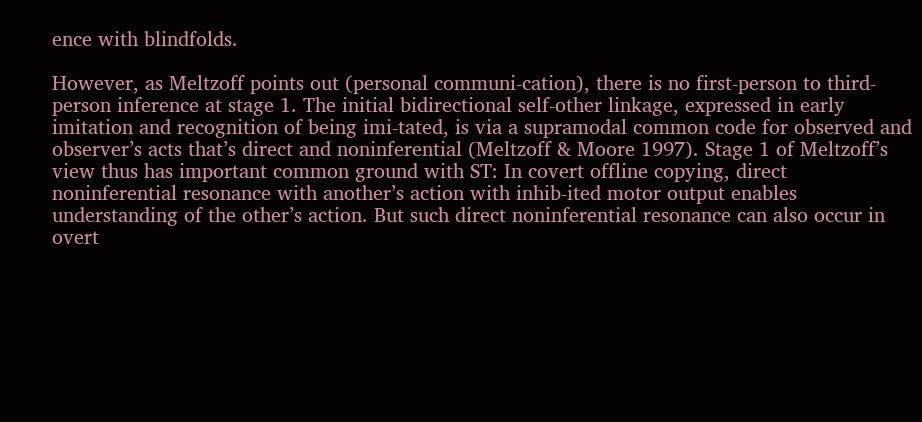ence with blindfolds.

However, as Meltzoff points out (personal communi-cation), there is no first-person to third-person inference at stage 1. The initial bidirectional self-other linkage, expressed in early imitation and recognition of being imi-tated, is via a supramodal common code for observed and observer’s acts that’s direct and noninferential (Meltzoff & Moore 1997). Stage 1 of Meltzoff’s view thus has important common ground with ST: In covert offline copying, direct noninferential resonance with another’s action with inhib-ited motor output enables understanding of the other’s action. But such direct noninferential resonance can also occur in overt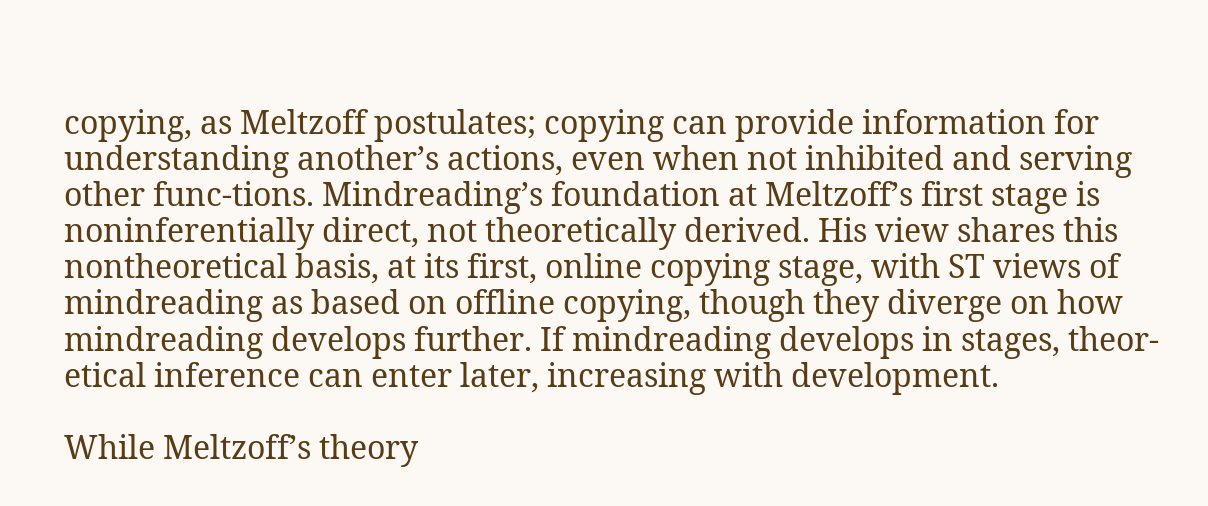copying, as Meltzoff postulates; copying can provide information for understanding another’s actions, even when not inhibited and serving other func-tions. Mindreading’s foundation at Meltzoff’s first stage is noninferentially direct, not theoretically derived. His view shares this nontheoretical basis, at its first, online copying stage, with ST views of mindreading as based on offline copying, though they diverge on how mindreading develops further. If mindreading develops in stages, theor-etical inference can enter later, increasing with development.

While Meltzoff’s theory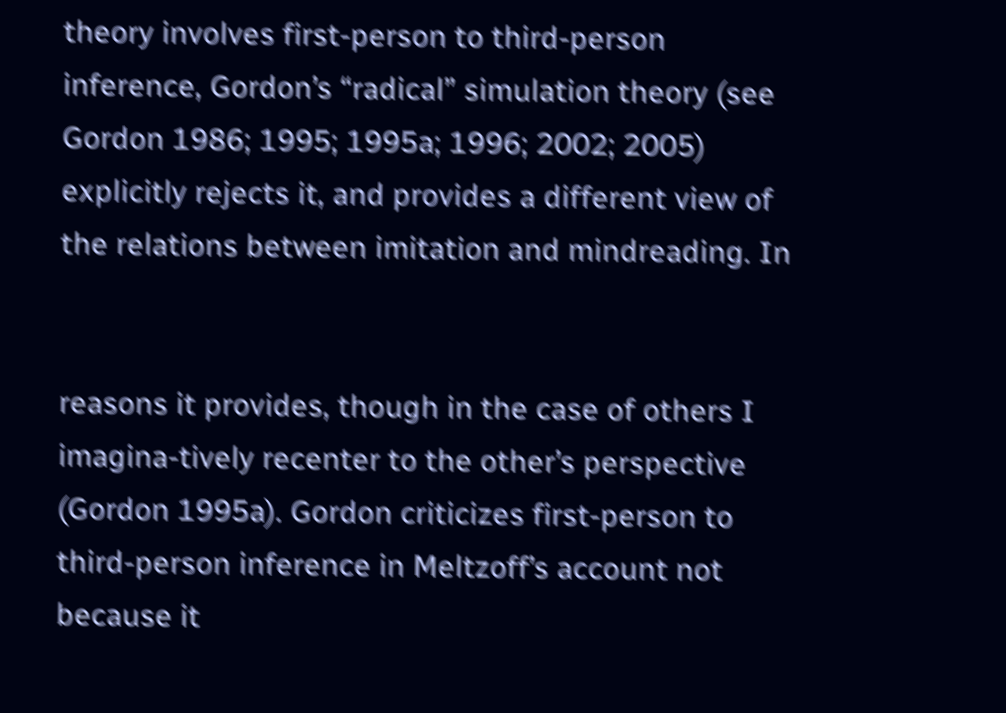theory involves first-person to third-person inference, Gordon’s “radical” simulation theory (see Gordon 1986; 1995; 1995a; 1996; 2002; 2005) explicitly rejects it, and provides a different view of the relations between imitation and mindreading. In


reasons it provides, though in the case of others I imagina-tively recenter to the other’s perspective (Gordon 1995a). Gordon criticizes first-person to third-person inference in Meltzoff’s account not because it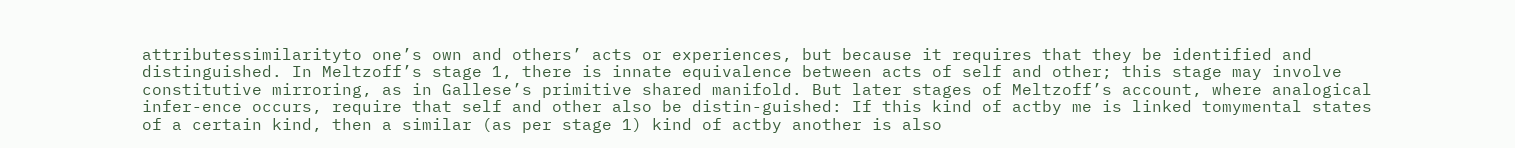attributessimilarityto one’s own and others’ acts or experiences, but because it requires that they be identified and distinguished. In Meltzoff’s stage 1, there is innate equivalence between acts of self and other; this stage may involve constitutive mirroring, as in Gallese’s primitive shared manifold. But later stages of Meltzoff’s account, where analogical infer-ence occurs, require that self and other also be distin-guished: If this kind of actby me is linked tomymental states of a certain kind, then a similar (as per stage 1) kind of actby another is also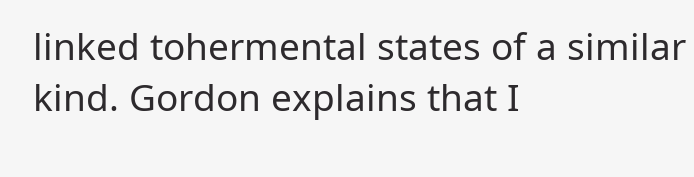linked tohermental states of a similar kind. Gordon explains that I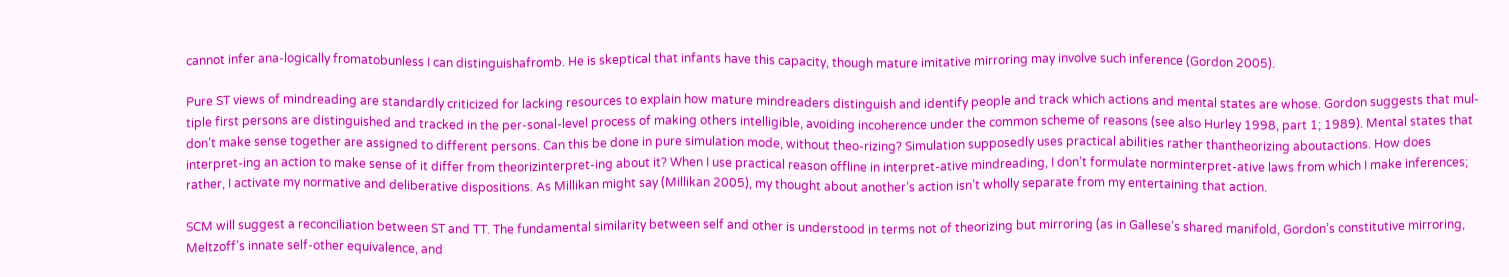cannot infer ana-logically fromatobunless I can distinguishafromb. He is skeptical that infants have this capacity, though mature imitative mirroring may involve such inference (Gordon 2005).

Pure ST views of mindreading are standardly criticized for lacking resources to explain how mature mindreaders distinguish and identify people and track which actions and mental states are whose. Gordon suggests that mul-tiple first persons are distinguished and tracked in the per-sonal-level process of making others intelligible, avoiding incoherence under the common scheme of reasons (see also Hurley 1998, part 1; 1989). Mental states that don’t make sense together are assigned to different persons. Can this be done in pure simulation mode, without theo-rizing? Simulation supposedly uses practical abilities rather thantheorizing aboutactions. How does interpret-ing an action to make sense of it differ from theorizinterpret-ing about it? When I use practical reason offline in interpret-ative mindreading, I don’t formulate norminterpret-ative laws from which I make inferences; rather, I activate my normative and deliberative dispositions. As Millikan might say (Millikan 2005), my thought about another’s action isn’t wholly separate from my entertaining that action.

SCM will suggest a reconciliation between ST and TT. The fundamental similarity between self and other is understood in terms not of theorizing but mirroring (as in Gallese’s shared manifold, Gordon’s constitutive mirroring, Meltzoff’s innate self-other equivalence, and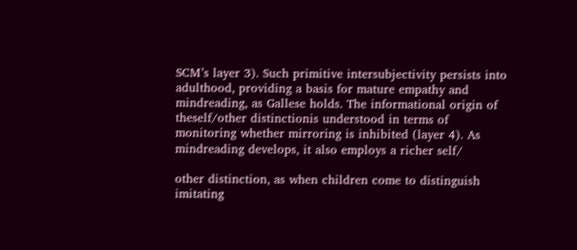SCM’s layer 3). Such primitive intersubjectivity persists into adulthood, providing a basis for mature empathy and mindreading, as Gallese holds. The informational origin of theself/other distinctionis understood in terms of monitoring whether mirroring is inhibited (layer 4). As mindreading develops, it also employs a richer self/

other distinction, as when children come to distinguish imitating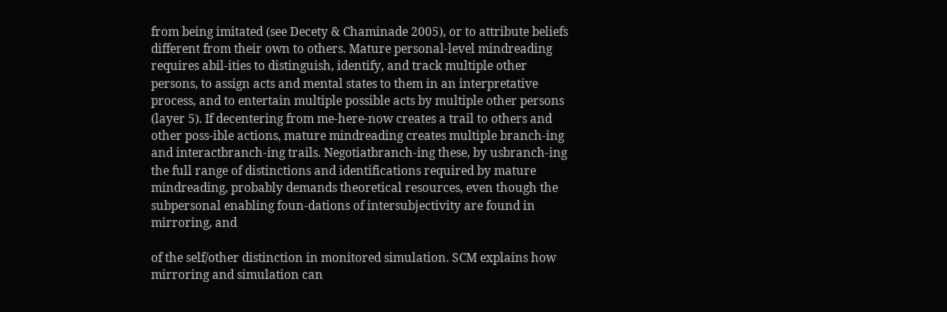from being imitated (see Decety & Chaminade 2005), or to attribute beliefs different from their own to others. Mature personal-level mindreading requires abil-ities to distinguish, identify, and track multiple other persons, to assign acts and mental states to them in an interpretative process, and to entertain multiple possible acts by multiple other persons (layer 5). If decentering from me-here-now creates a trail to others and other poss-ible actions, mature mindreading creates multiple branch-ing and interactbranch-ing trails. Negotiatbranch-ing these, by usbranch-ing the full range of distinctions and identifications required by mature mindreading, probably demands theoretical resources, even though the subpersonal enabling foun-dations of intersubjectivity are found in mirroring, and

of the self/other distinction in monitored simulation. SCM explains how mirroring and simulation can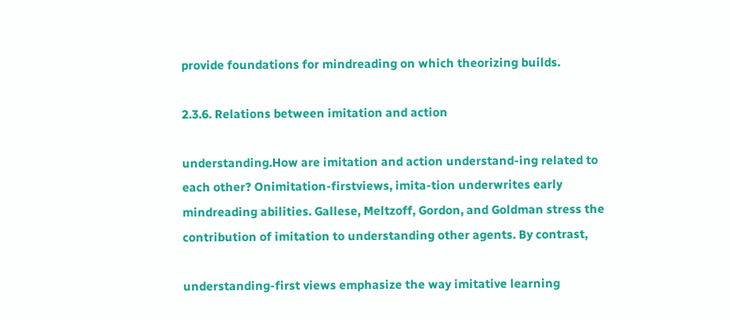provide foundations for mindreading on which theorizing builds.

2.3.6. Relations between imitation and action

understanding.How are imitation and action understand-ing related to each other? Onimitation-firstviews, imita-tion underwrites early mindreading abilities. Gallese, Meltzoff, Gordon, and Goldman stress the contribution of imitation to understanding other agents. By contrast,

understanding-first views emphasize the way imitative learning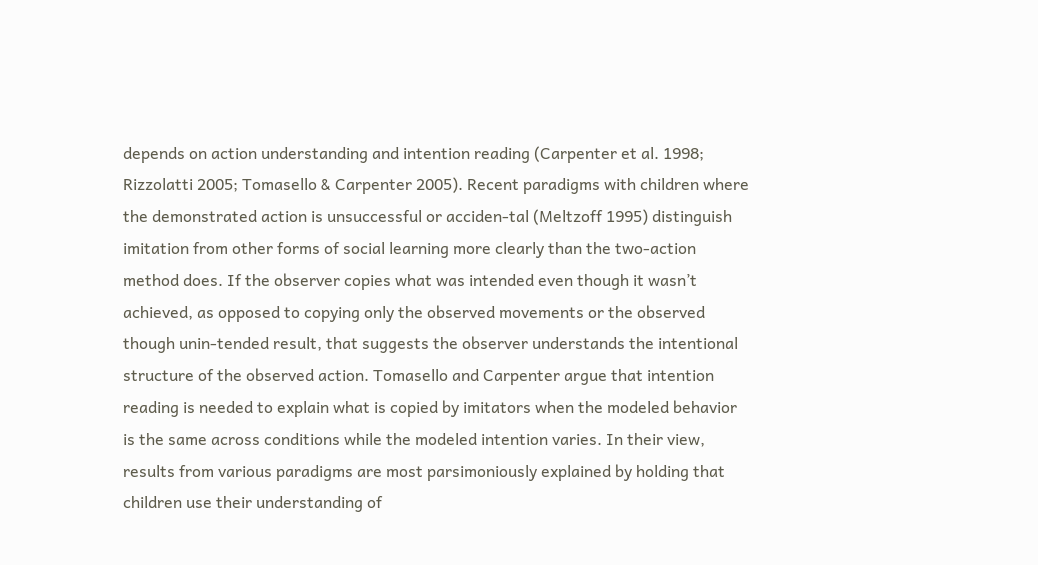depends on action understanding and intention reading (Carpenter et al. 1998; Rizzolatti 2005; Tomasello & Carpenter 2005). Recent paradigms with children where the demonstrated action is unsuccessful or acciden-tal (Meltzoff 1995) distinguish imitation from other forms of social learning more clearly than the two-action method does. If the observer copies what was intended even though it wasn’t achieved, as opposed to copying only the observed movements or the observed though unin-tended result, that suggests the observer understands the intentional structure of the observed action. Tomasello and Carpenter argue that intention reading is needed to explain what is copied by imitators when the modeled behavior is the same across conditions while the modeled intention varies. In their view, results from various paradigms are most parsimoniously explained by holding that children use their understanding of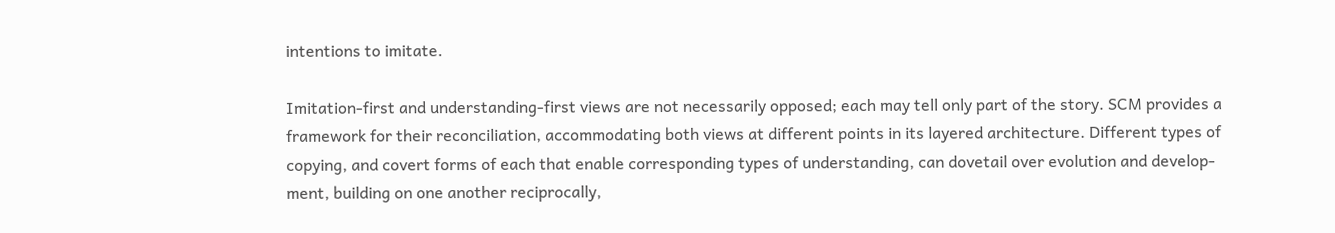intentions to imitate.

Imitation-first and understanding-first views are not necessarily opposed; each may tell only part of the story. SCM provides a framework for their reconciliation, accommodating both views at different points in its layered architecture. Different types of copying, and covert forms of each that enable corresponding types of understanding, can dovetail over evolution and develop-ment, building on one another reciprocally,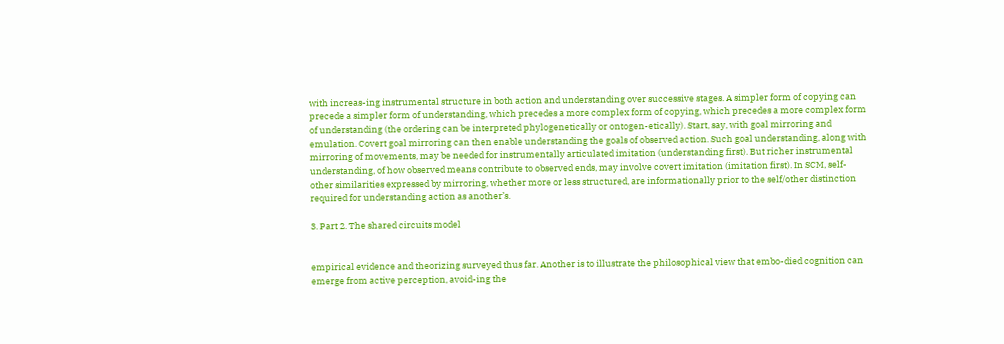with increas-ing instrumental structure in both action and understanding over successive stages. A simpler form of copying can precede a simpler form of understanding, which precedes a more complex form of copying, which precedes a more complex form of understanding (the ordering can be interpreted phylogenetically or ontogen-etically). Start, say, with goal mirroring and emulation. Covert goal mirroring can then enable understanding the goals of observed action. Such goal understanding, along with mirroring of movements, may be needed for instrumentally articulated imitation (understanding first). But richer instrumental understanding, of how observed means contribute to observed ends, may involve covert imitation (imitation first). In SCM, self-other similarities expressed by mirroring, whether more or less structured, are informationally prior to the self/other distinction required for understanding action as another’s.

3. Part 2. The shared circuits model


empirical evidence and theorizing surveyed thus far. Another is to illustrate the philosophical view that embo-died cognition can emerge from active perception, avoid-ing the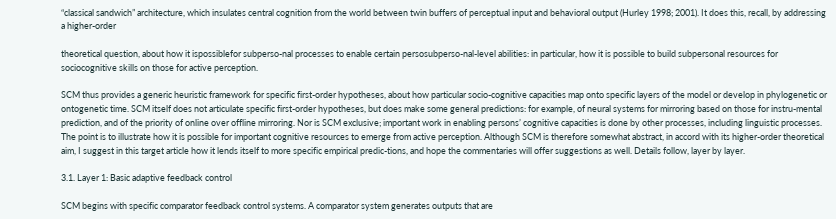“classical sandwich” architecture, which insulates central cognition from the world between twin buffers of perceptual input and behavioral output (Hurley 1998; 2001). It does this, recall, by addressing a higher-order

theoretical question, about how it ispossiblefor subperso-nal processes to enable certain persosubperso-nal-level abilities: in particular, how it is possible to build subpersonal resources for sociocognitive skills on those for active perception.

SCM thus provides a generic heuristic framework for specific first-order hypotheses, about how particular socio-cognitive capacities map onto specific layers of the model or develop in phylogenetic or ontogenetic time. SCM itself does not articulate specific first-order hypotheses, but does make some general predictions: for example, of neural systems for mirroring based on those for instru-mental prediction, and of the priority of online over offline mirroring. Nor is SCM exclusive; important work in enabling persons’ cognitive capacities is done by other processes, including linguistic processes. The point is to illustrate how it is possible for important cognitive resources to emerge from active perception. Although SCM is therefore somewhat abstract, in accord with its higher-order theoretical aim, I suggest in this target article how it lends itself to more specific empirical predic-tions, and hope the commentaries will offer suggestions as well. Details follow, layer by layer.

3.1. Layer 1: Basic adaptive feedback control

SCM begins with specific comparator feedback control systems. A comparator system generates outputs that are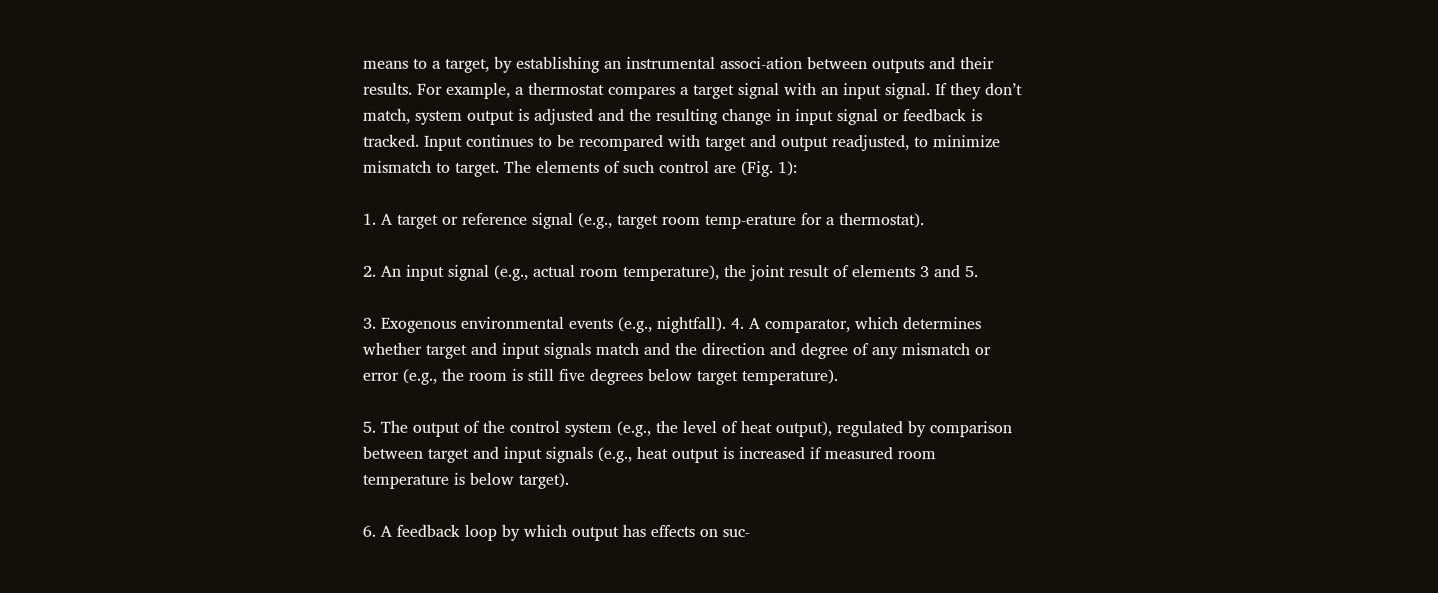means to a target, by establishing an instrumental associ-ation between outputs and their results. For example, a thermostat compares a target signal with an input signal. If they don’t match, system output is adjusted and the resulting change in input signal or feedback is tracked. Input continues to be recompared with target and output readjusted, to minimize mismatch to target. The elements of such control are (Fig. 1):

1. A target or reference signal (e.g., target room temp-erature for a thermostat).

2. An input signal (e.g., actual room temperature), the joint result of elements 3 and 5.

3. Exogenous environmental events (e.g., nightfall). 4. A comparator, which determines whether target and input signals match and the direction and degree of any mismatch or error (e.g., the room is still five degrees below target temperature).

5. The output of the control system (e.g., the level of heat output), regulated by comparison between target and input signals (e.g., heat output is increased if measured room temperature is below target).

6. A feedback loop by which output has effects on suc-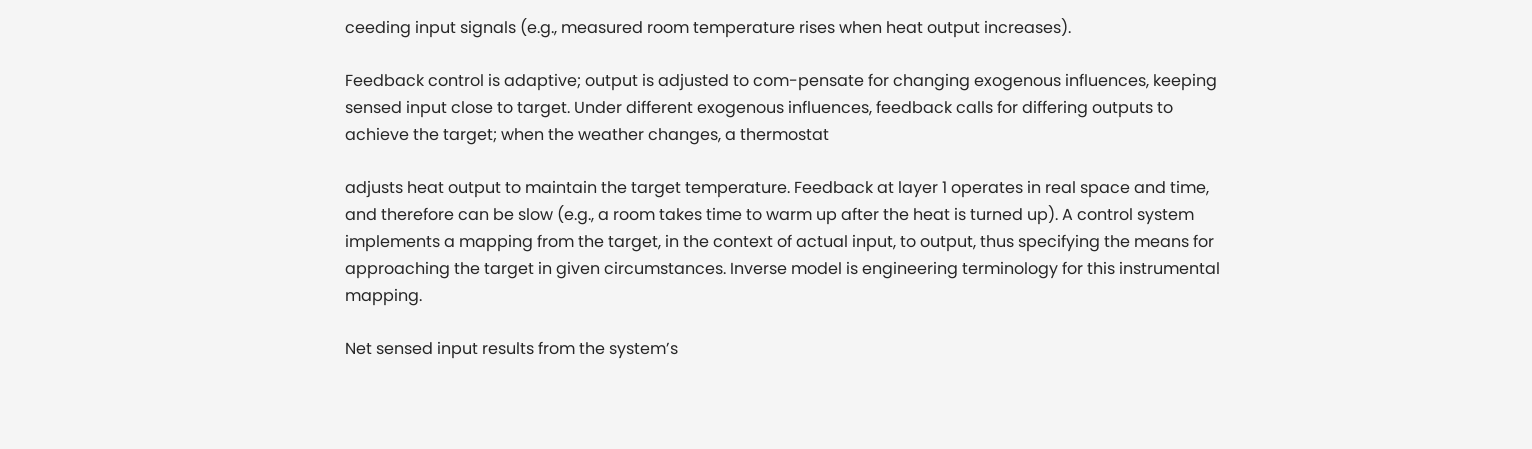ceeding input signals (e.g., measured room temperature rises when heat output increases).

Feedback control is adaptive; output is adjusted to com-pensate for changing exogenous influences, keeping sensed input close to target. Under different exogenous influences, feedback calls for differing outputs to achieve the target; when the weather changes, a thermostat

adjusts heat output to maintain the target temperature. Feedback at layer 1 operates in real space and time, and therefore can be slow (e.g., a room takes time to warm up after the heat is turned up). A control system implements a mapping from the target, in the context of actual input, to output, thus specifying the means for approaching the target in given circumstances. Inverse model is engineering terminology for this instrumental mapping.

Net sensed input results from the system’s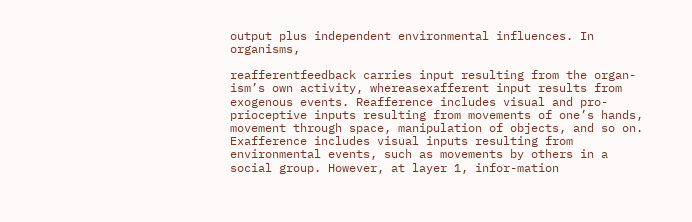output plus independent environmental influences. In organisms,

reafferentfeedback carries input resulting from the organ-ism’s own activity, whereasexafferent input results from exogenous events. Reafference includes visual and pro-prioceptive inputs resulting from movements of one’s hands, movement through space, manipulation of objects, and so on. Exafference includes visual inputs resulting from environmental events, such as movements by others in a social group. However, at layer 1, infor-mation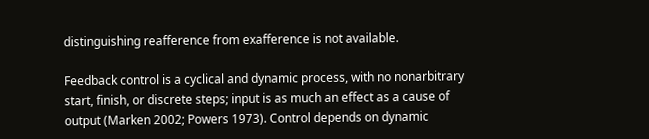distinguishing reafference from exafference is not available.

Feedback control is a cyclical and dynamic process, with no nonarbitrary start, finish, or discrete steps; input is as much an effect as a cause of output (Marken 2002; Powers 1973). Control depends on dynamic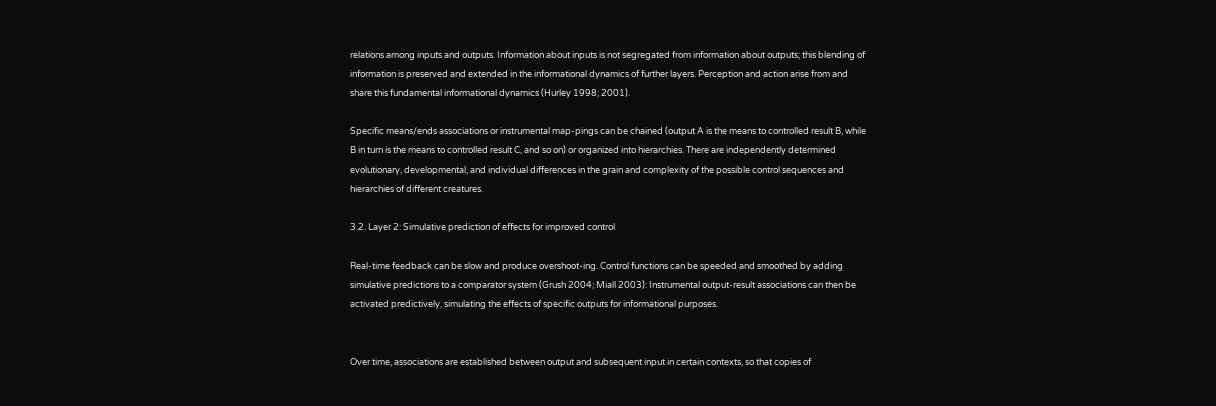relations among inputs and outputs. Information about inputs is not segregated from information about outputs; this blending of information is preserved and extended in the informational dynamics of further layers. Perception and action arise from and share this fundamental informational dynamics (Hurley 1998; 2001).

Specific means/ends associations or instrumental map-pings can be chained (output A is the means to controlled result B, while B in turn is the means to controlled result C, and so on) or organized into hierarchies. There are independently determined evolutionary, developmental, and individual differences in the grain and complexity of the possible control sequences and hierarchies of different creatures.

3.2. Layer 2: Simulative prediction of effects for improved control

Real-time feedback can be slow and produce overshoot-ing. Control functions can be speeded and smoothed by adding simulative predictions to a comparator system (Grush 2004; Miall 2003): Instrumental output-result associations can then be activated predictively, simulating the effects of specific outputs for informational purposes.


Over time, associations are established between output and subsequent input in certain contexts, so that copies of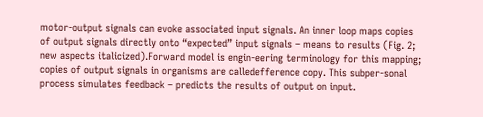motor-output signals can evoke associated input signals. An inner loop maps copies of output signals directly onto “expected” input signals – means to results (Fig. 2; new aspects italicized).Forward model is engin-eering terminology for this mapping; copies of output signals in organisms are calledefference copy. This subper-sonal process simulates feedback – predicts the results of output on input.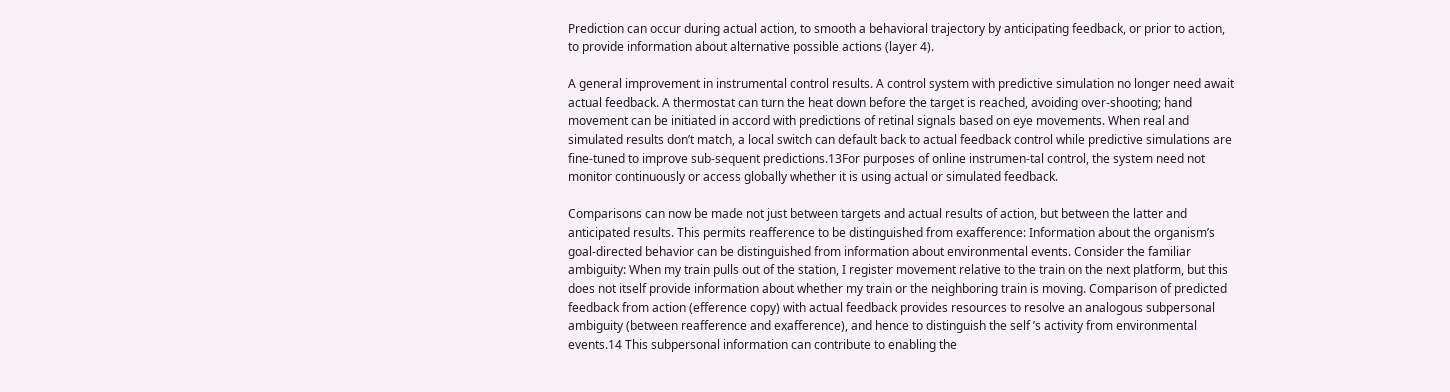Prediction can occur during actual action, to smooth a behavioral trajectory by anticipating feedback, or prior to action, to provide information about alternative possible actions (layer 4).

A general improvement in instrumental control results. A control system with predictive simulation no longer need await actual feedback. A thermostat can turn the heat down before the target is reached, avoiding over-shooting; hand movement can be initiated in accord with predictions of retinal signals based on eye movements. When real and simulated results don’t match, a local switch can default back to actual feedback control while predictive simulations are fine-tuned to improve sub-sequent predictions.13For purposes of online instrumen-tal control, the system need not monitor continuously or access globally whether it is using actual or simulated feedback.

Comparisons can now be made not just between targets and actual results of action, but between the latter and anticipated results. This permits reafference to be distinguished from exafference: Information about the organism’s goal-directed behavior can be distinguished from information about environmental events. Consider the familiar ambiguity: When my train pulls out of the station, I register movement relative to the train on the next platform, but this does not itself provide information about whether my train or the neighboring train is moving. Comparison of predicted feedback from action (efference copy) with actual feedback provides resources to resolve an analogous subpersonal ambiguity (between reafference and exafference), and hence to distinguish the self ’s activity from environmental events.14 This subpersonal information can contribute to enabling the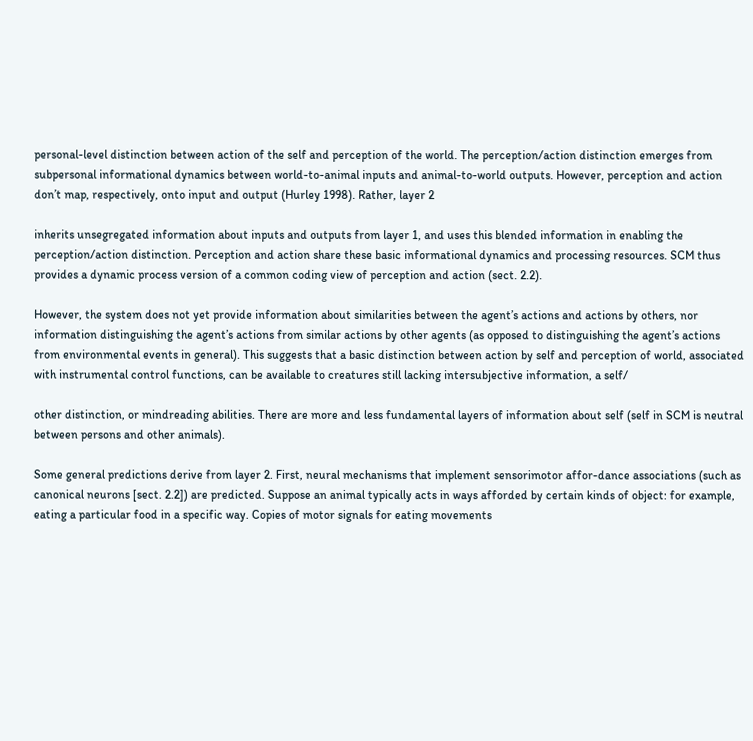personal-level distinction between action of the self and perception of the world. The perception/action distinction emerges from subpersonal informational dynamics between world-to-animal inputs and animal-to-world outputs. However, perception and action don’t map, respectively, onto input and output (Hurley 1998). Rather, layer 2

inherits unsegregated information about inputs and outputs from layer 1, and uses this blended information in enabling the perception/action distinction. Perception and action share these basic informational dynamics and processing resources. SCM thus provides a dynamic process version of a common coding view of perception and action (sect. 2.2).

However, the system does not yet provide information about similarities between the agent’s actions and actions by others, nor information distinguishing the agent’s actions from similar actions by other agents (as opposed to distinguishing the agent’s actions from environmental events in general). This suggests that a basic distinction between action by self and perception of world, associated with instrumental control functions, can be available to creatures still lacking intersubjective information, a self/

other distinction, or mindreading abilities. There are more and less fundamental layers of information about self (self in SCM is neutral between persons and other animals).

Some general predictions derive from layer 2. First, neural mechanisms that implement sensorimotor affor-dance associations (such as canonical neurons [sect. 2.2]) are predicted. Suppose an animal typically acts in ways afforded by certain kinds of object: for example, eating a particular food in a specific way. Copies of motor signals for eating movements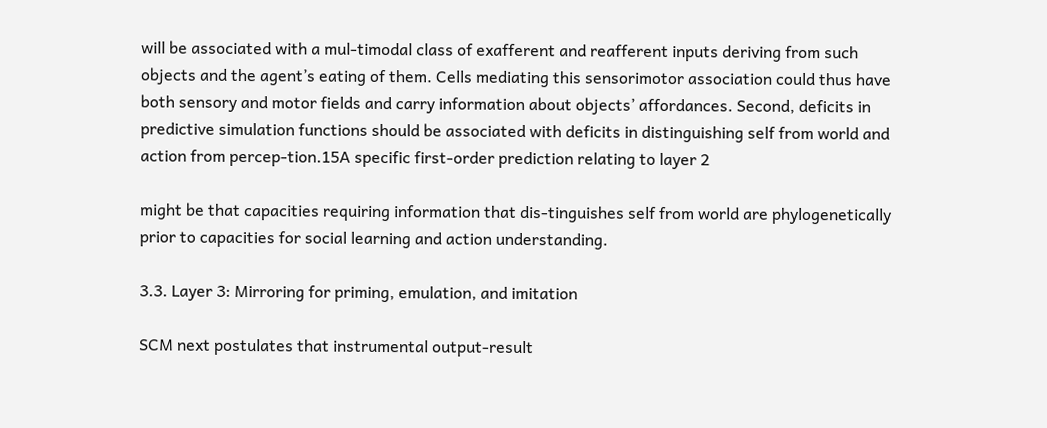will be associated with a mul-timodal class of exafferent and reafferent inputs deriving from such objects and the agent’s eating of them. Cells mediating this sensorimotor association could thus have both sensory and motor fields and carry information about objects’ affordances. Second, deficits in predictive simulation functions should be associated with deficits in distinguishing self from world and action from percep-tion.15A specific first-order prediction relating to layer 2

might be that capacities requiring information that dis-tinguishes self from world are phylogenetically prior to capacities for social learning and action understanding.

3.3. Layer 3: Mirroring for priming, emulation, and imitation

SCM next postulates that instrumental output-result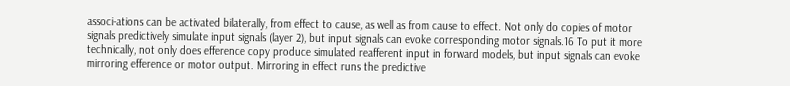associ-ations can be activated bilaterally, from effect to cause, as well as from cause to effect. Not only do copies of motor signals predictively simulate input signals (layer 2), but input signals can evoke corresponding motor signals.16 To put it more technically, not only does efference copy produce simulated reafferent input in forward models, but input signals can evoke mirroring efference or motor output. Mirroring in effect runs the predictive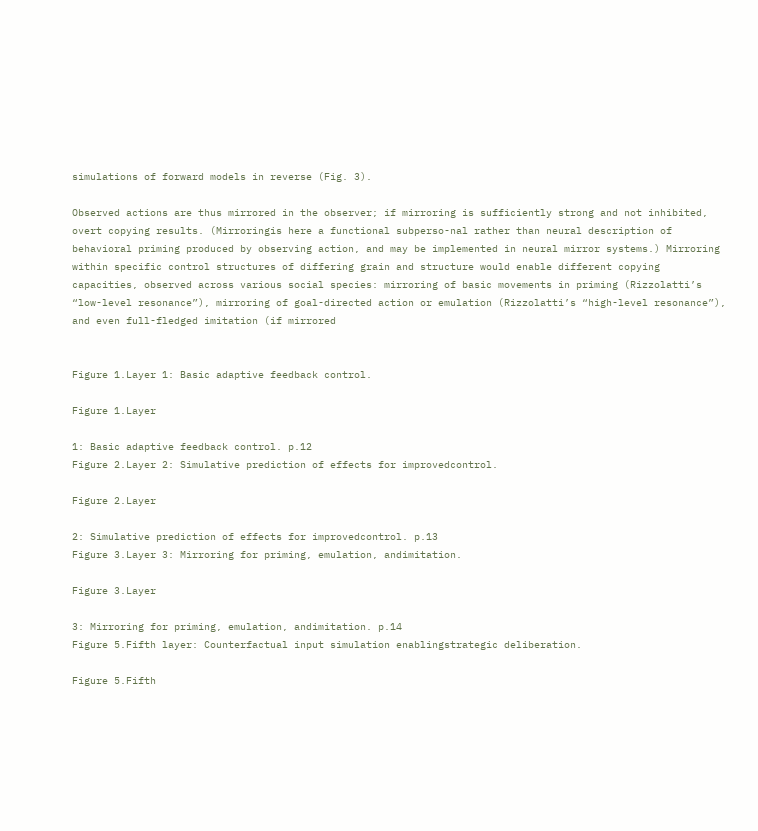simulations of forward models in reverse (Fig. 3).

Observed actions are thus mirrored in the observer; if mirroring is sufficiently strong and not inhibited, overt copying results. (Mirroringis here a functional subperso-nal rather than neural description of behavioral priming produced by observing action, and may be implemented in neural mirror systems.) Mirroring within specific control structures of differing grain and structure would enable different copying capacities, observed across various social species: mirroring of basic movements in priming (Rizzolatti’s “low-level resonance”), mirroring of goal-directed action or emulation (Rizzolatti’s “high-level resonance”), and even full-fledged imitation (if mirrored


Figure 1.Layer 1: Basic adaptive feedback control.

Figure 1.Layer

1: Basic adaptive feedback control. p.12
Figure 2.Layer 2: Simulative prediction of effects for improvedcontrol.

Figure 2.Layer

2: Simulative prediction of effects for improvedcontrol. p.13
Figure 3.Layer 3: Mirroring for priming, emulation, andimitation.

Figure 3.Layer

3: Mirroring for priming, emulation, andimitation. p.14
Figure 5.Fifth layer: Counterfactual input simulation enablingstrategic deliberation.

Figure 5.Fifth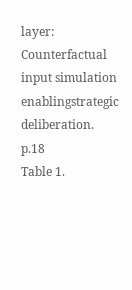layer: Counterfactual input simulation enablingstrategic deliberation. p.18
Table 1.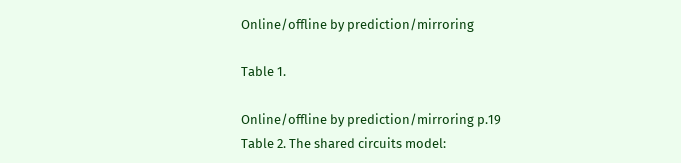Online/offline by prediction/mirroring

Table 1.

Online/offline by prediction/mirroring p.19
Table 2. The shared circuits model: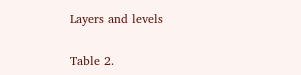Layers and levels

Table 2.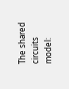The shared circuits model: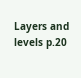Layers and levels p.20